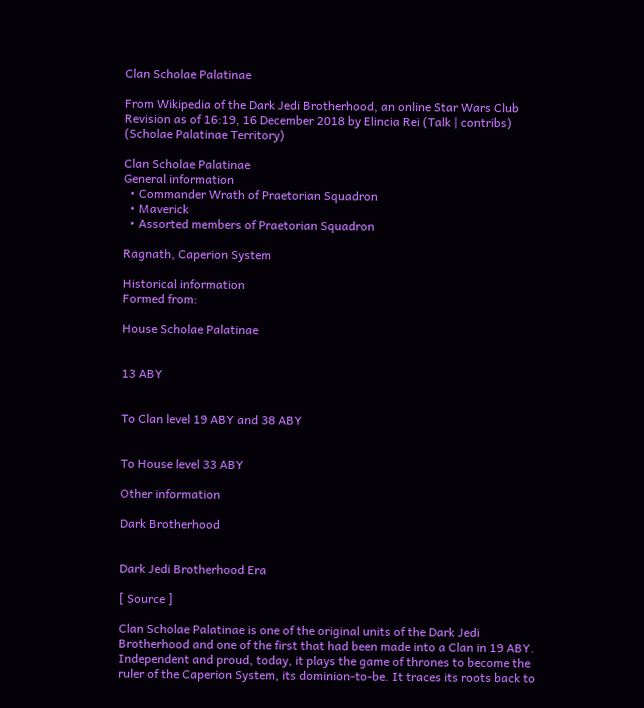Clan Scholae Palatinae

From Wikipedia of the Dark Jedi Brotherhood, an online Star Wars Club
Revision as of 16:19, 16 December 2018 by Elincia Rei (Talk | contribs) (Scholae Palatinae Territory)

Clan Scholae Palatinae
General information
  • Commander Wrath of Praetorian Squadron
  • Maverick
  • Assorted members of Praetorian Squadron

Ragnath, Caperion System

Historical information
Formed from:

House Scholae Palatinae


13 ABY


To Clan level 19 ABY and 38 ABY


To House level 33 ABY

Other information

Dark Brotherhood


Dark Jedi Brotherhood Era

[ Source ]

Clan Scholae Palatinae is one of the original units of the Dark Jedi Brotherhood and one of the first that had been made into a Clan in 19 ABY. Independent and proud, today, it plays the game of thrones to become the ruler of the Caperion System, its dominion-to-be. It traces its roots back to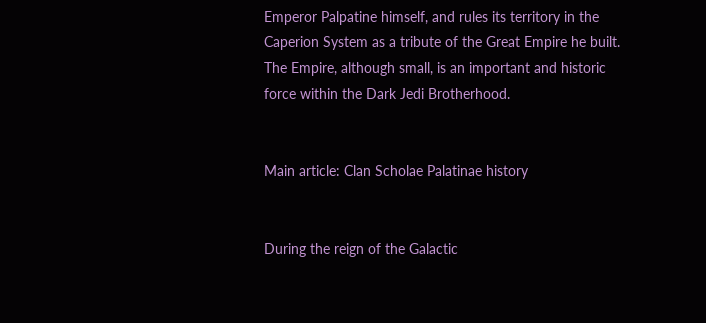Emperor Palpatine himself, and rules its territory in the Caperion System as a tribute of the Great Empire he built. The Empire, although small, is an important and historic force within the Dark Jedi Brotherhood.


Main article: Clan Scholae Palatinae history


During the reign of the Galactic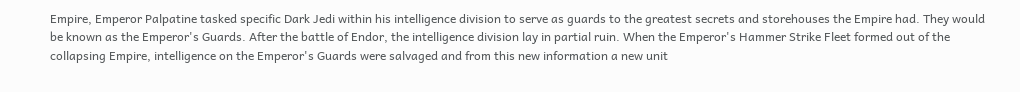Empire, Emperor Palpatine tasked specific Dark Jedi within his intelligence division to serve as guards to the greatest secrets and storehouses the Empire had. They would be known as the Emperor's Guards. After the battle of Endor, the intelligence division lay in partial ruin. When the Emperor's Hammer Strike Fleet formed out of the collapsing Empire, intelligence on the Emperor's Guards were salvaged and from this new information a new unit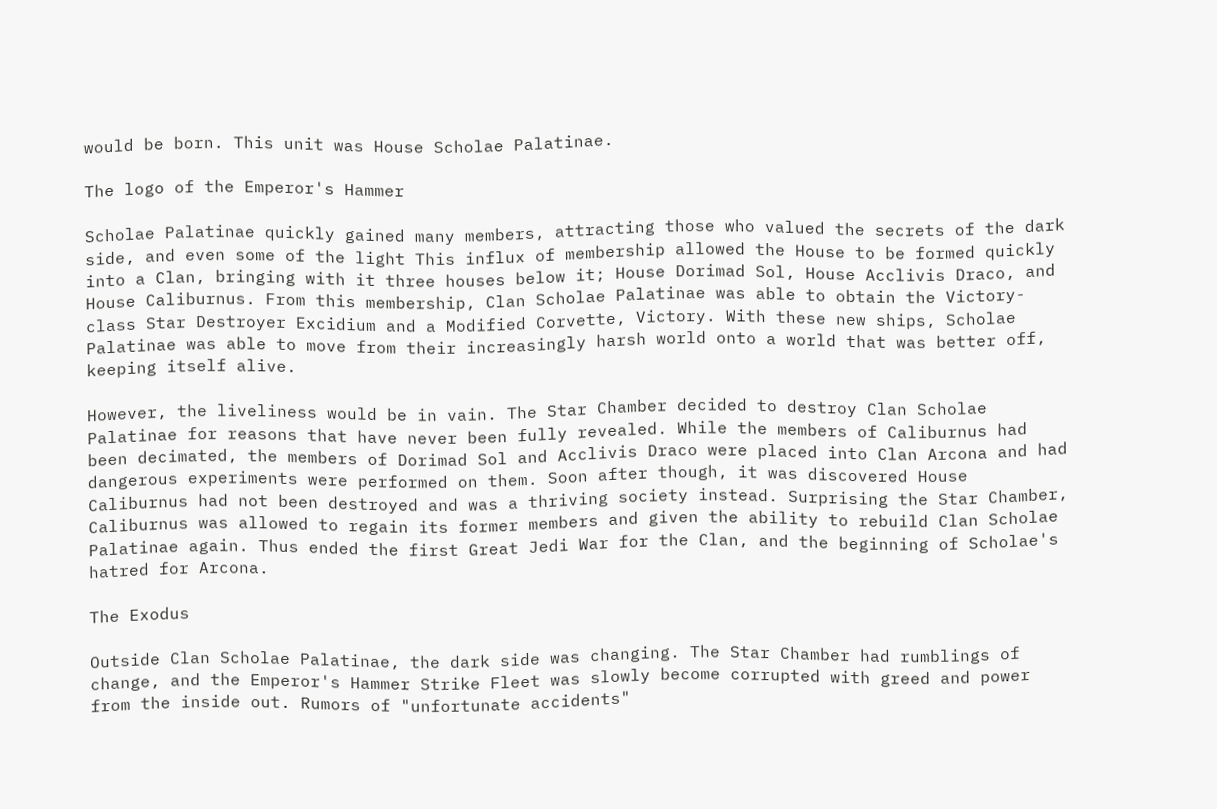would be born. This unit was House Scholae Palatinae.

The logo of the Emperor's Hammer

Scholae Palatinae quickly gained many members, attracting those who valued the secrets of the dark side, and even some of the light This influx of membership allowed the House to be formed quickly into a Clan, bringing with it three houses below it; House Dorimad Sol, House Acclivis Draco, and House Caliburnus. From this membership, Clan Scholae Palatinae was able to obtain the Victory-class Star Destroyer Excidium and a Modified Corvette, Victory. With these new ships, Scholae Palatinae was able to move from their increasingly harsh world onto a world that was better off, keeping itself alive.

However, the liveliness would be in vain. The Star Chamber decided to destroy Clan Scholae Palatinae for reasons that have never been fully revealed. While the members of Caliburnus had been decimated, the members of Dorimad Sol and Acclivis Draco were placed into Clan Arcona and had dangerous experiments were performed on them. Soon after though, it was discovered House Caliburnus had not been destroyed and was a thriving society instead. Surprising the Star Chamber, Caliburnus was allowed to regain its former members and given the ability to rebuild Clan Scholae Palatinae again. Thus ended the first Great Jedi War for the Clan, and the beginning of Scholae's hatred for Arcona.

The Exodus

Outside Clan Scholae Palatinae, the dark side was changing. The Star Chamber had rumblings of change, and the Emperor's Hammer Strike Fleet was slowly become corrupted with greed and power from the inside out. Rumors of "unfortunate accidents"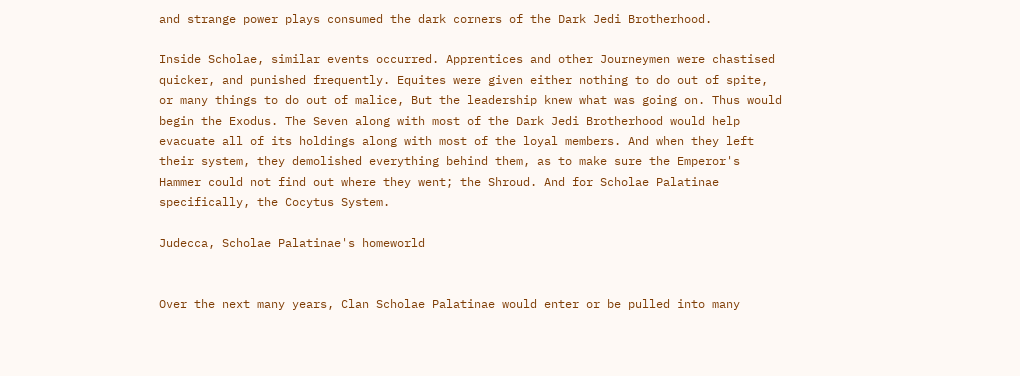and strange power plays consumed the dark corners of the Dark Jedi Brotherhood.

Inside Scholae, similar events occurred. Apprentices and other Journeymen were chastised quicker, and punished frequently. Equites were given either nothing to do out of spite, or many things to do out of malice, But the leadership knew what was going on. Thus would begin the Exodus. The Seven along with most of the Dark Jedi Brotherhood would help evacuate all of its holdings along with most of the loyal members. And when they left their system, they demolished everything behind them, as to make sure the Emperor's Hammer could not find out where they went; the Shroud. And for Scholae Palatinae specifically, the Cocytus System.

Judecca, Scholae Palatinae's homeworld


Over the next many years, Clan Scholae Palatinae would enter or be pulled into many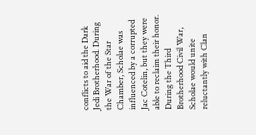conflicts to aid the Dark Jedi Brotherhood. During the War of the Star Chamber, Scholae was influenced by a corrupted Jac Cotelin, but they were able to reclaim their honor. During the Third Brotherhood Civil War, Scholae would unite reluctantly with Clan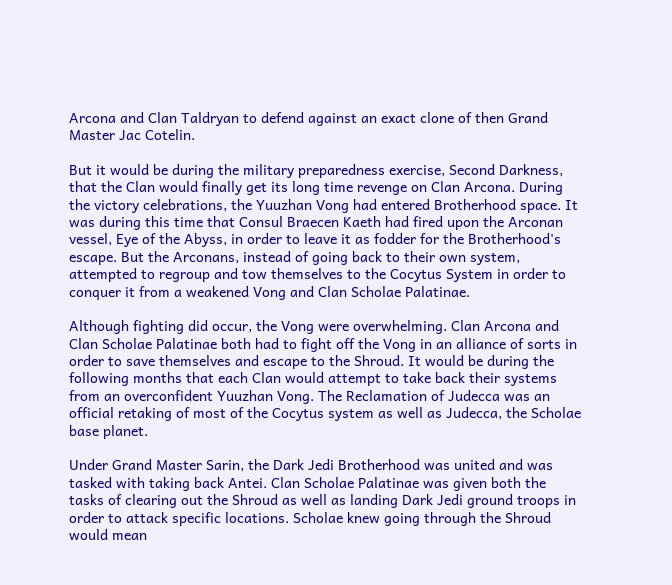Arcona and Clan Taldryan to defend against an exact clone of then Grand Master Jac Cotelin.

But it would be during the military preparedness exercise, Second Darkness, that the Clan would finally get its long time revenge on Clan Arcona. During the victory celebrations, the Yuuzhan Vong had entered Brotherhood space. It was during this time that Consul Braecen Kaeth had fired upon the Arconan vessel, Eye of the Abyss, in order to leave it as fodder for the Brotherhood's escape. But the Arconans, instead of going back to their own system, attempted to regroup and tow themselves to the Cocytus System in order to conquer it from a weakened Vong and Clan Scholae Palatinae.

Although fighting did occur, the Vong were overwhelming. Clan Arcona and Clan Scholae Palatinae both had to fight off the Vong in an alliance of sorts in order to save themselves and escape to the Shroud. It would be during the following months that each Clan would attempt to take back their systems from an overconfident Yuuzhan Vong. The Reclamation of Judecca was an official retaking of most of the Cocytus system as well as Judecca, the Scholae base planet.

Under Grand Master Sarin, the Dark Jedi Brotherhood was united and was tasked with taking back Antei. Clan Scholae Palatinae was given both the tasks of clearing out the Shroud as well as landing Dark Jedi ground troops in order to attack specific locations. Scholae knew going through the Shroud would mean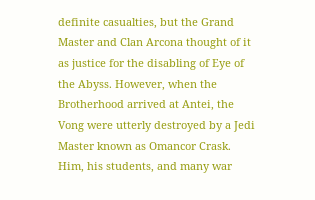definite casualties, but the Grand Master and Clan Arcona thought of it as justice for the disabling of Eye of the Abyss. However, when the Brotherhood arrived at Antei, the Vong were utterly destroyed by a Jedi Master known as Omancor Crask. Him, his students, and many war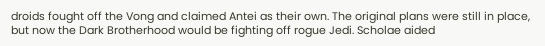droids fought off the Vong and claimed Antei as their own. The original plans were still in place, but now the Dark Brotherhood would be fighting off rogue Jedi. Scholae aided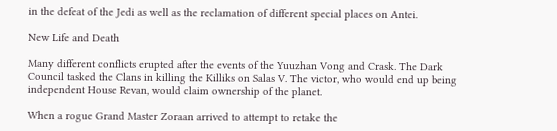in the defeat of the Jedi as well as the reclamation of different special places on Antei.

New Life and Death

Many different conflicts erupted after the events of the Yuuzhan Vong and Crask. The Dark Council tasked the Clans in killing the Killiks on Salas V. The victor, who would end up being independent House Revan, would claim ownership of the planet.

When a rogue Grand Master Zoraan arrived to attempt to retake the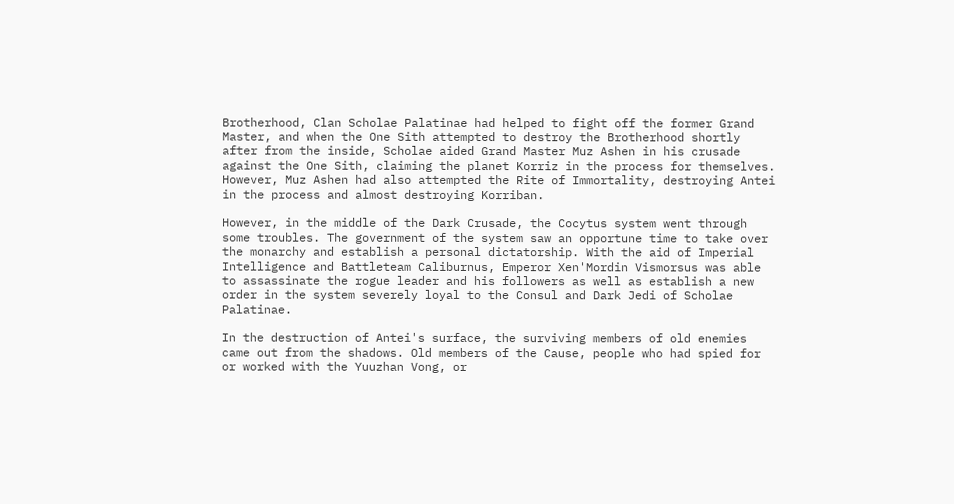Brotherhood, Clan Scholae Palatinae had helped to fight off the former Grand Master, and when the One Sith attempted to destroy the Brotherhood shortly after from the inside, Scholae aided Grand Master Muz Ashen in his crusade against the One Sith, claiming the planet Korriz in the process for themselves. However, Muz Ashen had also attempted the Rite of Immortality, destroying Antei in the process and almost destroying Korriban.

However, in the middle of the Dark Crusade, the Cocytus system went through some troubles. The government of the system saw an opportune time to take over the monarchy and establish a personal dictatorship. With the aid of Imperial Intelligence and Battleteam Caliburnus, Emperor Xen'Mordin Vismorsus was able to assassinate the rogue leader and his followers as well as establish a new order in the system severely loyal to the Consul and Dark Jedi of Scholae Palatinae.

In the destruction of Antei's surface, the surviving members of old enemies came out from the shadows. Old members of the Cause, people who had spied for or worked with the Yuuzhan Vong, or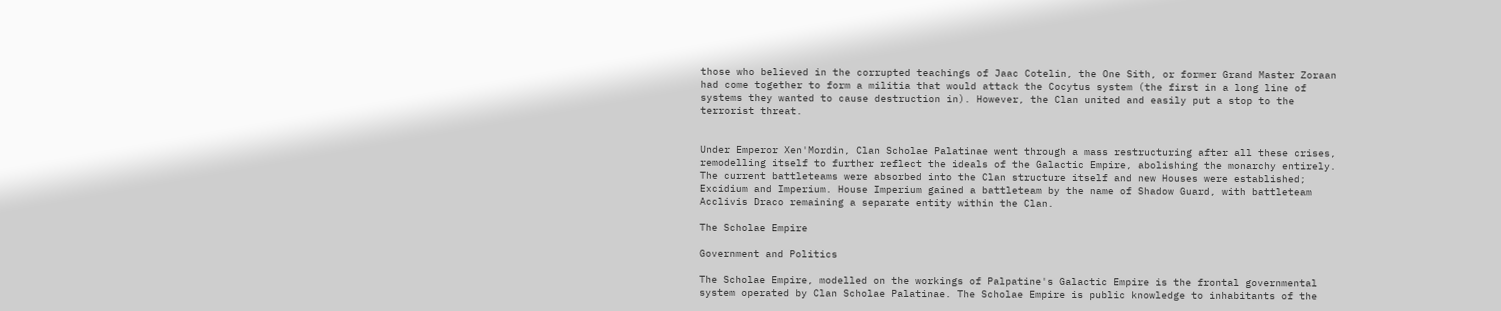those who believed in the corrupted teachings of Jaac Cotelin, the One Sith, or former Grand Master Zoraan had come together to form a militia that would attack the Cocytus system (the first in a long line of systems they wanted to cause destruction in). However, the Clan united and easily put a stop to the terrorist threat.


Under Emperor Xen'Mordin, Clan Scholae Palatinae went through a mass restructuring after all these crises, remodelling itself to further reflect the ideals of the Galactic Empire, abolishing the monarchy entirely. The current battleteams were absorbed into the Clan structure itself and new Houses were established; Excidium and Imperium. House Imperium gained a battleteam by the name of Shadow Guard, with battleteam Acclivis Draco remaining a separate entity within the Clan.

The Scholae Empire

Government and Politics

The Scholae Empire, modelled on the workings of Palpatine's Galactic Empire is the frontal governmental system operated by Clan Scholae Palatinae. The Scholae Empire is public knowledge to inhabitants of the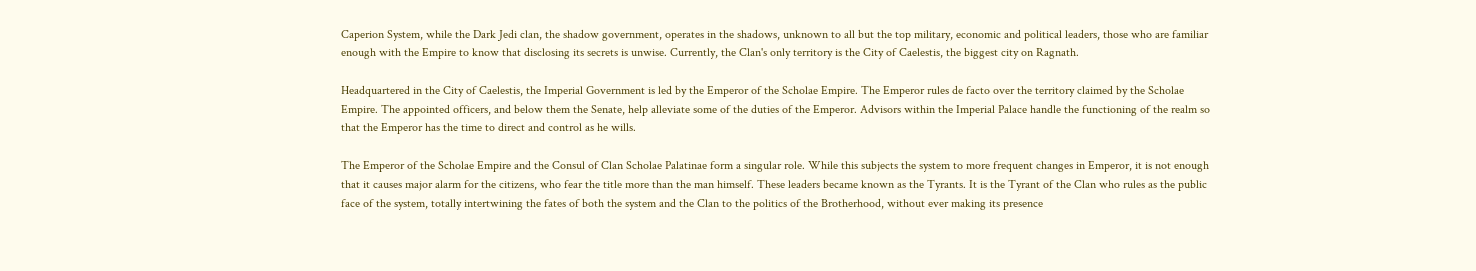Caperion System, while the Dark Jedi clan, the shadow government, operates in the shadows, unknown to all but the top military, economic and political leaders, those who are familiar enough with the Empire to know that disclosing its secrets is unwise. Currently, the Clan's only territory is the City of Caelestis, the biggest city on Ragnath.

Headquartered in the City of Caelestis, the Imperial Government is led by the Emperor of the Scholae Empire. The Emperor rules de facto over the territory claimed by the Scholae Empire. The appointed officers, and below them the Senate, help alleviate some of the duties of the Emperor. Advisors within the Imperial Palace handle the functioning of the realm so that the Emperor has the time to direct and control as he wills.

The Emperor of the Scholae Empire and the Consul of Clan Scholae Palatinae form a singular role. While this subjects the system to more frequent changes in Emperor, it is not enough that it causes major alarm for the citizens, who fear the title more than the man himself. These leaders became known as the Tyrants. It is the Tyrant of the Clan who rules as the public face of the system, totally intertwining the fates of both the system and the Clan to the politics of the Brotherhood, without ever making its presence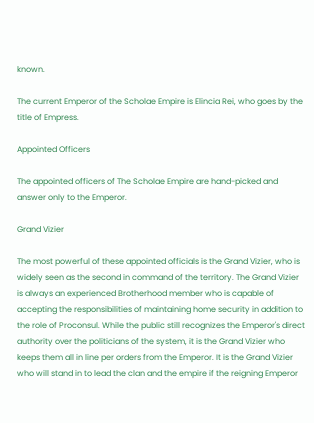known.

The current Emperor of the Scholae Empire is Elincia Rei, who goes by the title of Empress.

Appointed Officers

The appointed officers of The Scholae Empire are hand-picked and answer only to the Emperor.

Grand Vizier

The most powerful of these appointed officials is the Grand Vizier, who is widely seen as the second in command of the territory. The Grand Vizier is always an experienced Brotherhood member who is capable of accepting the responsibilities of maintaining home security in addition to the role of Proconsul. While the public still recognizes the Emperor's direct authority over the politicians of the system, it is the Grand Vizier who keeps them all in line per orders from the Emperor. It is the Grand Vizier who will stand in to lead the clan and the empire if the reigning Emperor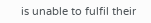is unable to fulfil their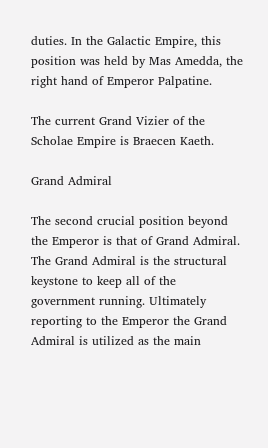duties. In the Galactic Empire, this position was held by Mas Amedda, the right hand of Emperor Palpatine.

The current Grand Vizier of the Scholae Empire is Braecen Kaeth.

Grand Admiral

The second crucial position beyond the Emperor is that of Grand Admiral. The Grand Admiral is the structural keystone to keep all of the government running. Ultimately reporting to the Emperor the Grand Admiral is utilized as the main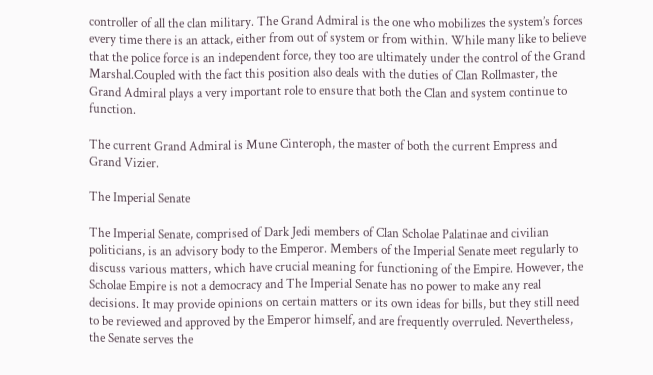controller of all the clan military. The Grand Admiral is the one who mobilizes the system’s forces every time there is an attack, either from out of system or from within. While many like to believe that the police force is an independent force, they too are ultimately under the control of the Grand Marshal.Coupled with the fact this position also deals with the duties of Clan Rollmaster, the Grand Admiral plays a very important role to ensure that both the Clan and system continue to function.

The current Grand Admiral is Mune Cinteroph, the master of both the current Empress and Grand Vizier.

The Imperial Senate

The Imperial Senate, comprised of Dark Jedi members of Clan Scholae Palatinae and civilian politicians, is an advisory body to the Emperor. Members of the Imperial Senate meet regularly to discuss various matters, which have crucial meaning for functioning of the Empire. However, the Scholae Empire is not a democracy and The Imperial Senate has no power to make any real decisions. It may provide opinions on certain matters or its own ideas for bills, but they still need to be reviewed and approved by the Emperor himself, and are frequently overruled. Nevertheless, the Senate serves the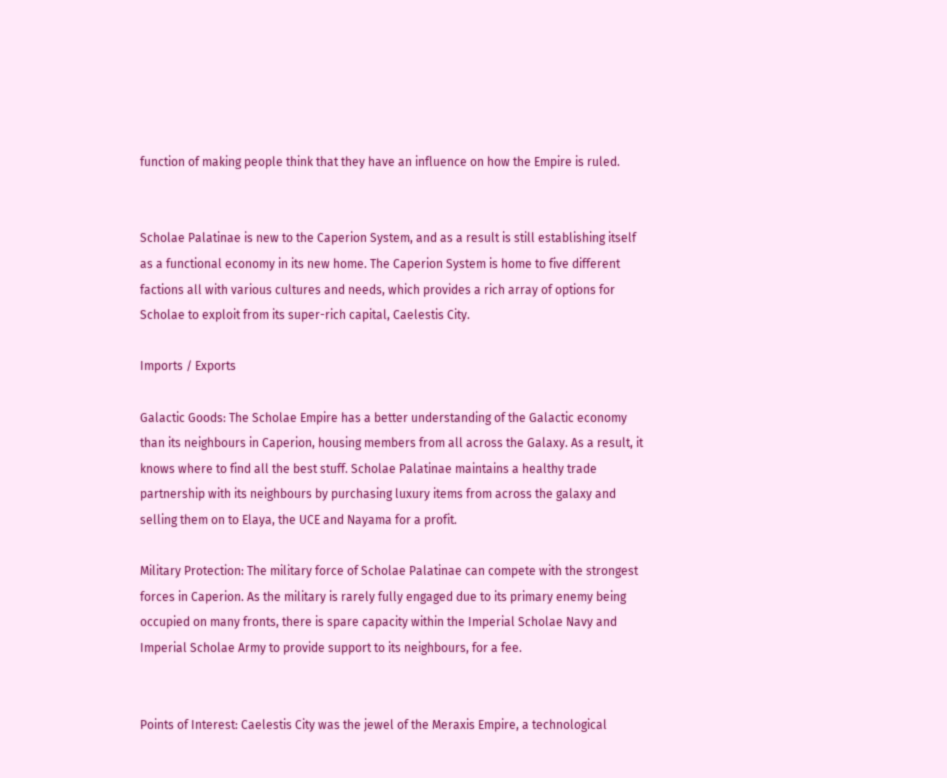function of making people think that they have an influence on how the Empire is ruled.


Scholae Palatinae is new to the Caperion System, and as a result is still establishing itself as a functional economy in its new home. The Caperion System is home to five different factions all with various cultures and needs, which provides a rich array of options for Scholae to exploit from its super-rich capital, Caelestis City.

Imports / Exports

Galactic Goods: The Scholae Empire has a better understanding of the Galactic economy than its neighbours in Caperion, housing members from all across the Galaxy. As a result, it knows where to find all the best stuff. Scholae Palatinae maintains a healthy trade partnership with its neighbours by purchasing luxury items from across the galaxy and selling them on to Elaya, the UCE and Nayama for a profit.

Military Protection: The military force of Scholae Palatinae can compete with the strongest forces in Caperion. As the military is rarely fully engaged due to its primary enemy being occupied on many fronts, there is spare capacity within the Imperial Scholae Navy and Imperial Scholae Army to provide support to its neighbours, for a fee.


Points of Interest: Caelestis City was the jewel of the Meraxis Empire, a technological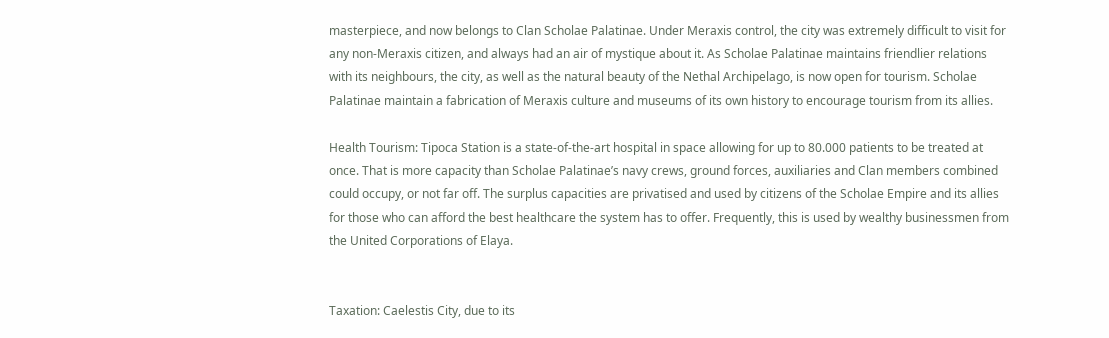masterpiece, and now belongs to Clan Scholae Palatinae. Under Meraxis control, the city was extremely difficult to visit for any non-Meraxis citizen, and always had an air of mystique about it. As Scholae Palatinae maintains friendlier relations with its neighbours, the city, as well as the natural beauty of the Nethal Archipelago, is now open for tourism. Scholae Palatinae maintain a fabrication of Meraxis culture and museums of its own history to encourage tourism from its allies.

Health Tourism: Tipoca Station is a state-of-the-art hospital in space allowing for up to 80.000 patients to be treated at once. That is more capacity than Scholae Palatinae’s navy crews, ground forces, auxiliaries and Clan members combined could occupy, or not far off. The surplus capacities are privatised and used by citizens of the Scholae Empire and its allies for those who can afford the best healthcare the system has to offer. Frequently, this is used by wealthy businessmen from the United Corporations of Elaya.


Taxation: Caelestis City, due to its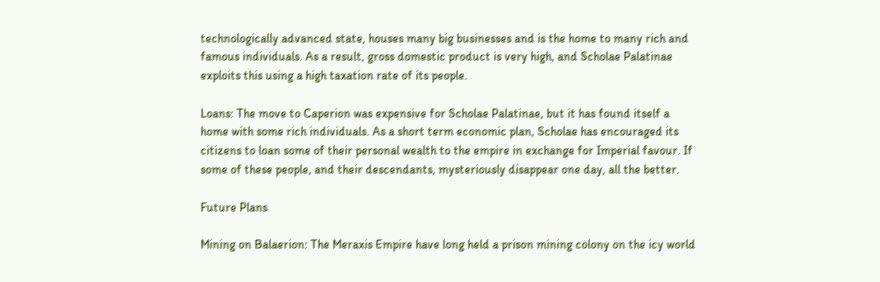technologically advanced state, houses many big businesses and is the home to many rich and famous individuals. As a result, gross domestic product is very high, and Scholae Palatinae exploits this using a high taxation rate of its people.

Loans: The move to Caperion was expensive for Scholae Palatinae, but it has found itself a home with some rich individuals. As a short term economic plan, Scholae has encouraged its citizens to loan some of their personal wealth to the empire in exchange for Imperial favour. If some of these people, and their descendants, mysteriously disappear one day, all the better.

Future Plans

Mining on Balaerion: The Meraxis Empire have long held a prison mining colony on the icy world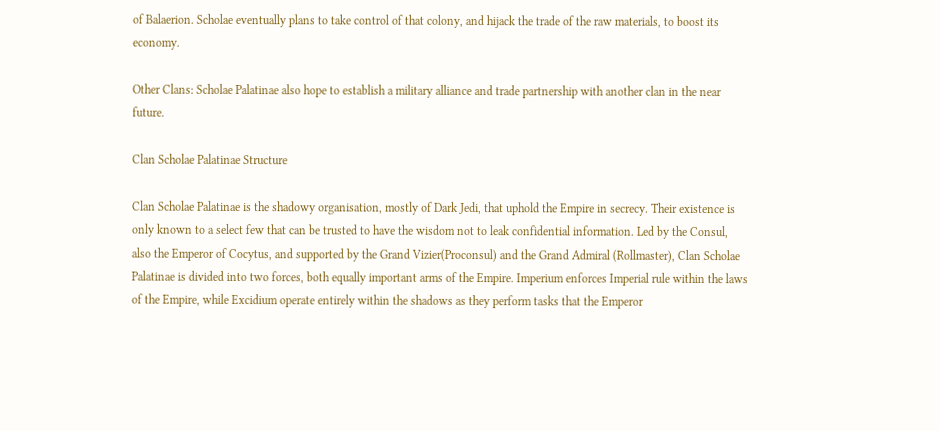of Balaerion. Scholae eventually plans to take control of that colony, and hijack the trade of the raw materials, to boost its economy.

Other Clans: Scholae Palatinae also hope to establish a military alliance and trade partnership with another clan in the near future.

Clan Scholae Palatinae Structure

Clan Scholae Palatinae is the shadowy organisation, mostly of Dark Jedi, that uphold the Empire in secrecy. Their existence is only known to a select few that can be trusted to have the wisdom not to leak confidential information. Led by the Consul, also the Emperor of Cocytus, and supported by the Grand Vizier(Proconsul) and the Grand Admiral (Rollmaster), Clan Scholae Palatinae is divided into two forces, both equally important arms of the Empire. Imperium enforces Imperial rule within the laws of the Empire, while Excidium operate entirely within the shadows as they perform tasks that the Emperor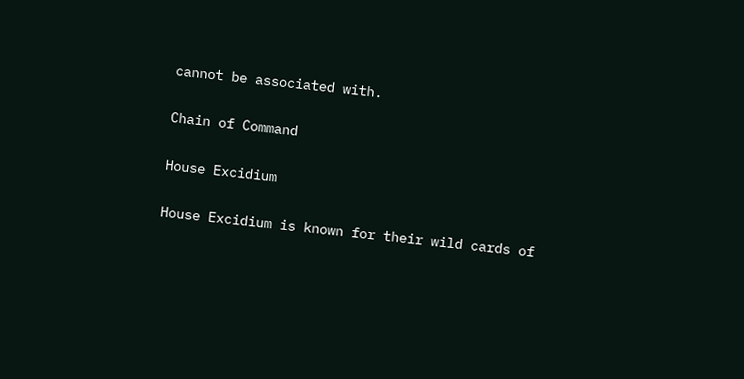cannot be associated with.

Chain of Command

House Excidium

House Excidium is known for their wild cards of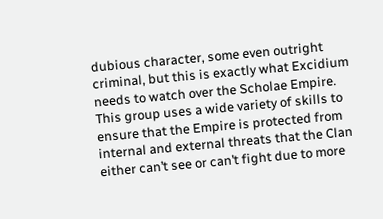dubious character, some even outright criminal, but this is exactly what Excidium needs to watch over the Scholae Empire. This group uses a wide variety of skills to ensure that the Empire is protected from internal and external threats that the Clan either can’t see or can’t fight due to more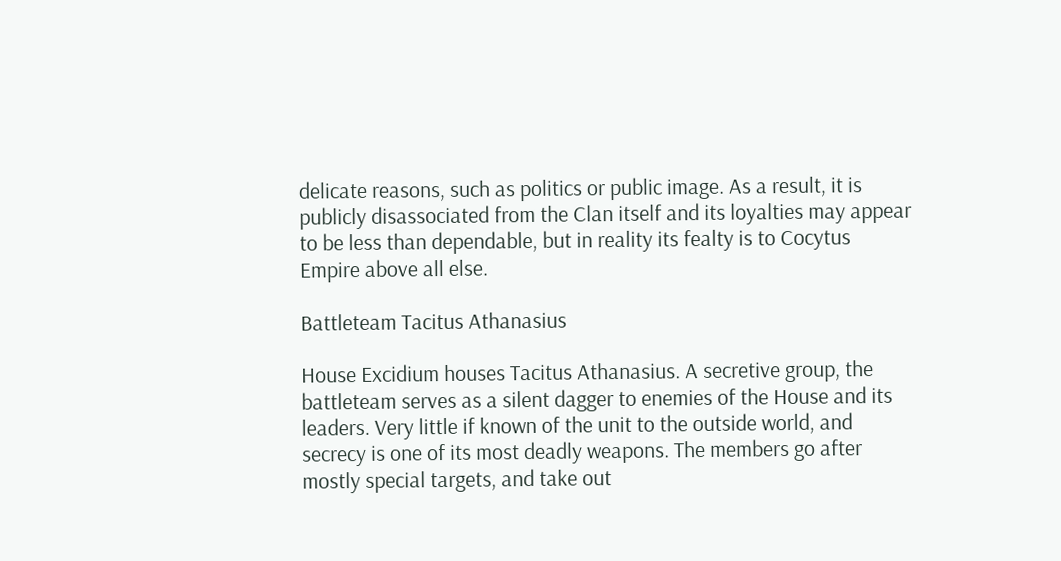delicate reasons, such as politics or public image. As a result, it is publicly disassociated from the Clan itself and its loyalties may appear to be less than dependable, but in reality its fealty is to Cocytus Empire above all else.

Battleteam Tacitus Athanasius

House Excidium houses Tacitus Athanasius. A secretive group, the battleteam serves as a silent dagger to enemies of the House and its leaders. Very little if known of the unit to the outside world, and secrecy is one of its most deadly weapons. The members go after mostly special targets, and take out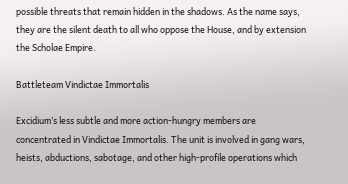possible threats that remain hidden in the shadows. As the name says, they are the silent death to all who oppose the House, and by extension the Scholae Empire.

Battleteam Vindictae Immortalis

Excidium’s less subtle and more action-hungry members are concentrated in Vindictae Immortalis. The unit is involved in gang wars, heists, abductions, sabotage, and other high-profile operations which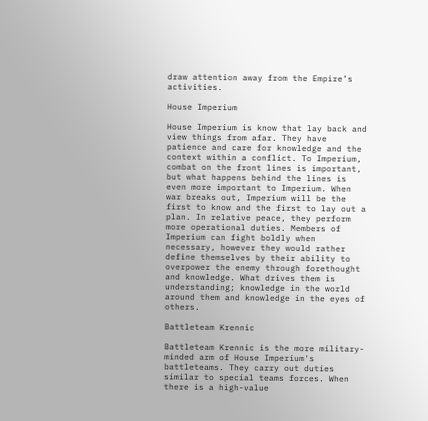draw attention away from the Empire’s activities.

House Imperium

House Imperium is know that lay back and view things from afar. They have patience and care for knowledge and the context within a conflict. To Imperium, combat on the front lines is important, but what happens behind the lines is even more important to Imperium. When war breaks out, Imperium will be the first to know and the first to lay out a plan. In relative peace, they perform more operational duties. Members of Imperium can fight boldly when necessary, however they would rather define themselves by their ability to overpower the enemy through forethought and knowledge. What drives them is understanding; knowledge in the world around them and knowledge in the eyes of others.

Battleteam Krennic

Battleteam Krennic is the more military-minded arm of House Imperium's battleteams. They carry out duties similar to special teams forces. When there is a high-value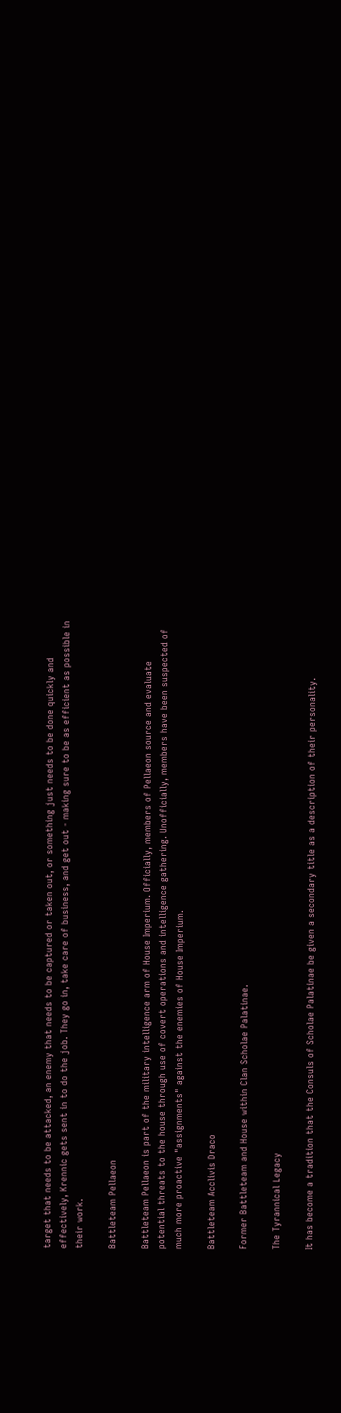target that needs to be attacked, an enemy that needs to be captured or taken out, or something just needs to be done quickly and effectively, Krennic gets sent in to do the job. They go in, take care of business, and get out - making sure to be as efficient as possible in their work.

Battleteam Pellaeon

Battleteam Pellaeon is part of the military intelligence arm of House Imperium. Officially, members of Pellaeon source and evaluate potential threats to the house through use of covert operations and intelligence gathering. Unofficially, members have been suspected of much more proactive "assignments" against the enemies of House Imperium.

Battleteam Acclivis Draco

Former Battleteam and House within Clan Scholae Palatinae.

The Tyrannical Legacy

It has become a tradition that the Consuls of Scholae Palatinae be given a secondary title as a description of their personality.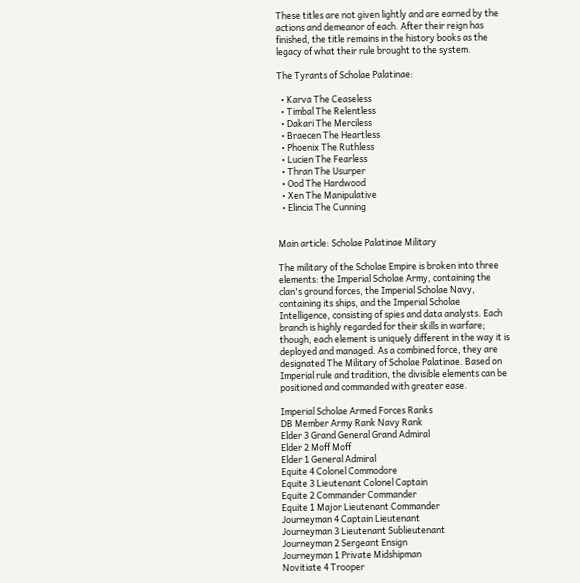These titles are not given lightly and are earned by the actions and demeanor of each. After their reign has finished, the title remains in the history books as the legacy of what their rule brought to the system.

The Tyrants of Scholae Palatinae:

  • Karva The Ceaseless
  • Timbal The Relentless
  • Dakari The Merciless
  • Braecen The Heartless
  • Phoenix The Ruthless
  • Lucien The Fearless
  • Thran The Usurper
  • Ood The Hardwood
  • Xen The Manipulative
  • Elincia The Cunning


Main article: Scholae Palatinae Military

The military of the Scholae Empire is broken into three elements: the Imperial Scholae Army, containing the clan's ground forces, the Imperial Scholae Navy, containing its ships, and the Imperial Scholae Intelligence, consisting of spies and data analysts. Each branch is highly regarded for their skills in warfare; though, each element is uniquely different in the way it is deployed and managed. As a combined force, they are designated The Military of Scholae Palatinae. Based on Imperial rule and tradition, the divisible elements can be positioned and commanded with greater ease.

Imperial Scholae Armed Forces Ranks
DB Member Army Rank Navy Rank
Elder 3 Grand General Grand Admiral
Elder 2 Moff Moff
Elder 1 General Admiral
Equite 4 Colonel Commodore
Equite 3 Lieutenant Colonel Captain
Equite 2 Commander Commander
Equite 1 Major Lieutenant Commander
Journeyman 4 Captain Lieutenant
Journeyman 3 Lieutenant Sublieutenant
Journeyman 2 Sergeant Ensign
Journeyman 1 Private Midshipman
Novitiate 4 Trooper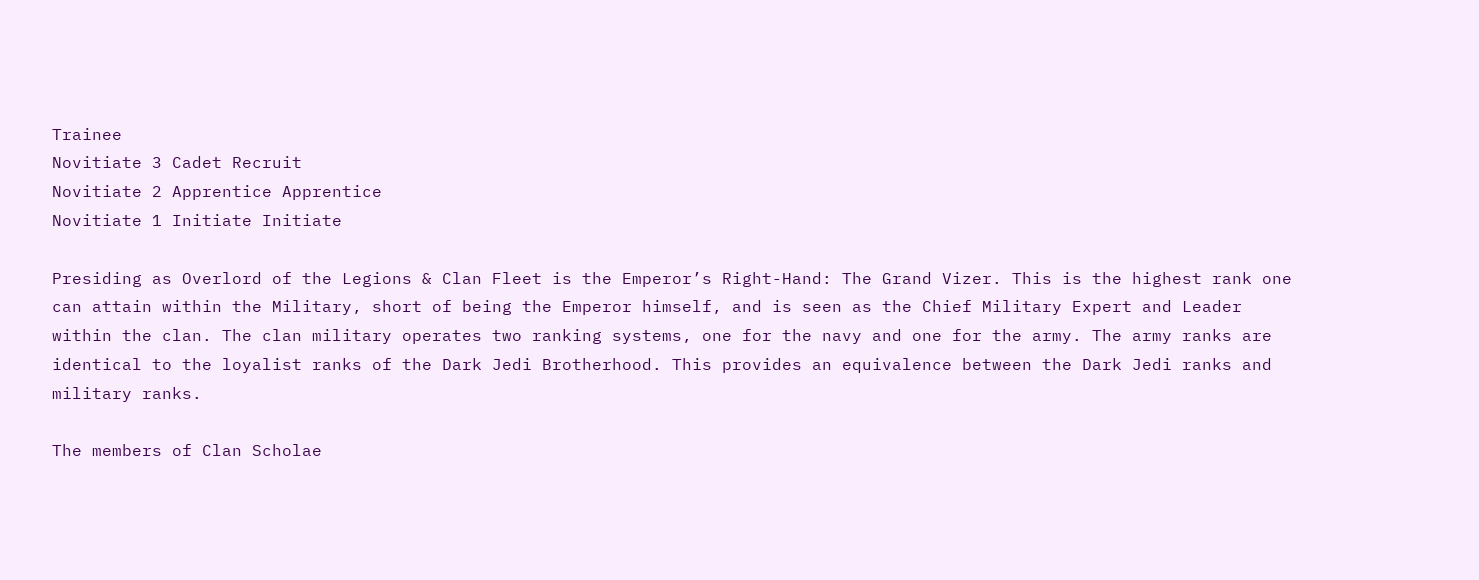Trainee
Novitiate 3 Cadet Recruit
Novitiate 2 Apprentice Apprentice
Novitiate 1 Initiate Initiate

Presiding as Overlord of the Legions & Clan Fleet is the Emperor’s Right-Hand: The Grand Vizer. This is the highest rank one can attain within the Military, short of being the Emperor himself, and is seen as the Chief Military Expert and Leader within the clan. The clan military operates two ranking systems, one for the navy and one for the army. The army ranks are identical to the loyalist ranks of the Dark Jedi Brotherhood. This provides an equivalence between the Dark Jedi ranks and military ranks.

The members of Clan Scholae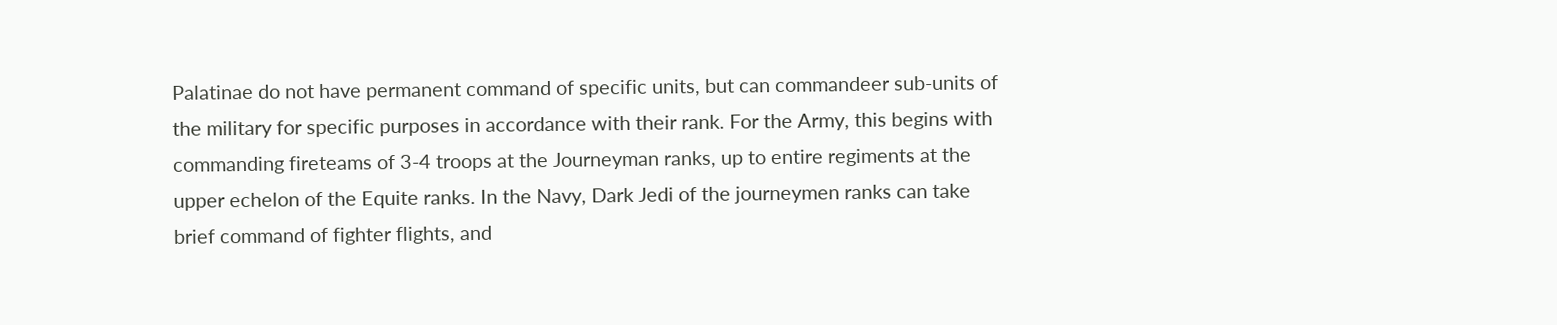Palatinae do not have permanent command of specific units, but can commandeer sub-units of the military for specific purposes in accordance with their rank. For the Army, this begins with commanding fireteams of 3-4 troops at the Journeyman ranks, up to entire regiments at the upper echelon of the Equite ranks. In the Navy, Dark Jedi of the journeymen ranks can take brief command of fighter flights, and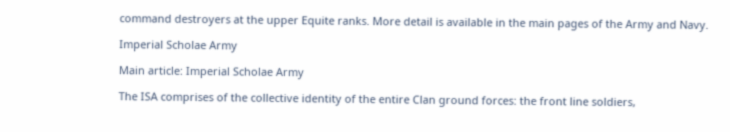command destroyers at the upper Equite ranks. More detail is available in the main pages of the Army and Navy.

Imperial Scholae Army

Main article: Imperial Scholae Army

The ISA comprises of the collective identity of the entire Clan ground forces: the front line soldiers,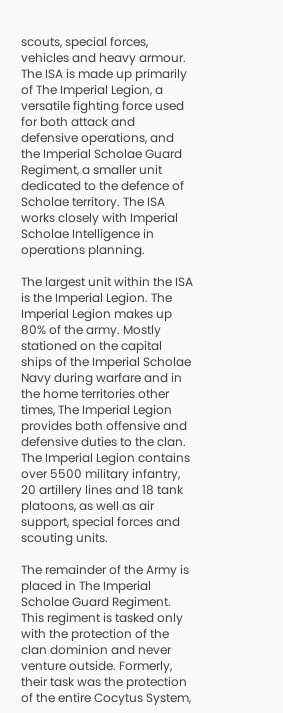scouts, special forces, vehicles and heavy armour. The ISA is made up primarily of The Imperial Legion, a versatile fighting force used for both attack and defensive operations, and the Imperial Scholae Guard Regiment, a smaller unit dedicated to the defence of Scholae territory. The ISA works closely with Imperial Scholae Intelligence in operations planning.

The largest unit within the ISA is the Imperial Legion. The Imperial Legion makes up 80% of the army. Mostly stationed on the capital ships of the Imperial Scholae Navy during warfare and in the home territories other times, The Imperial Legion provides both offensive and defensive duties to the clan. The Imperial Legion contains over 5500 military infantry, 20 artillery lines and 18 tank platoons, as well as air support, special forces and scouting units.

The remainder of the Army is placed in The Imperial Scholae Guard Regiment. This regiment is tasked only with the protection of the clan dominion and never venture outside. Formerly, their task was the protection of the entire Cocytus System,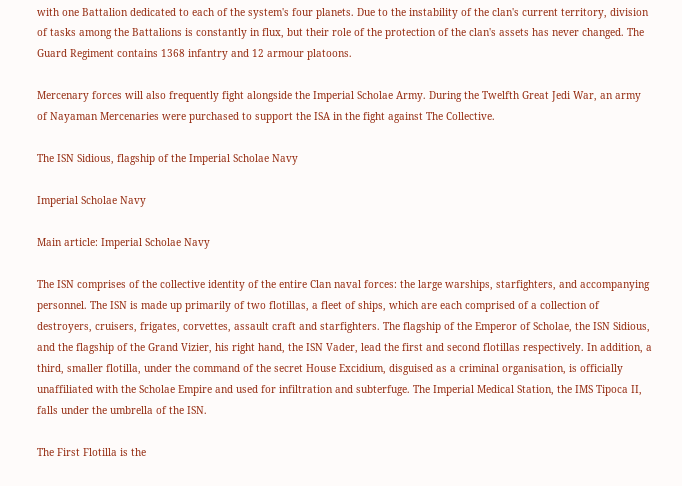with one Battalion dedicated to each of the system's four planets. Due to the instability of the clan's current territory, division of tasks among the Battalions is constantly in flux, but their role of the protection of the clan's assets has never changed. The Guard Regiment contains 1368 infantry and 12 armour platoons.

Mercenary forces will also frequently fight alongside the Imperial Scholae Army. During the Twelfth Great Jedi War, an army of Nayaman Mercenaries were purchased to support the ISA in the fight against The Collective.

The ISN Sidious, flagship of the Imperial Scholae Navy

Imperial Scholae Navy

Main article: Imperial Scholae Navy

The ISN comprises of the collective identity of the entire Clan naval forces: the large warships, starfighters, and accompanying personnel. The ISN is made up primarily of two flotillas, a fleet of ships, which are each comprised of a collection of destroyers, cruisers, frigates, corvettes, assault craft and starfighters. The flagship of the Emperor of Scholae, the ISN Sidious, and the flagship of the Grand Vizier, his right hand, the ISN Vader, lead the first and second flotillas respectively. In addition, a third, smaller flotilla, under the command of the secret House Excidium, disguised as a criminal organisation, is officially unaffiliated with the Scholae Empire and used for infiltration and subterfuge. The Imperial Medical Station, the IMS Tipoca II, falls under the umbrella of the ISN.

The First Flotilla is the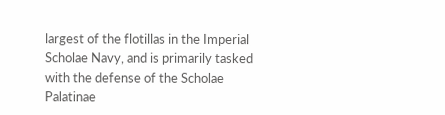largest of the flotillas in the Imperial Scholae Navy, and is primarily tasked with the defense of the Scholae Palatinae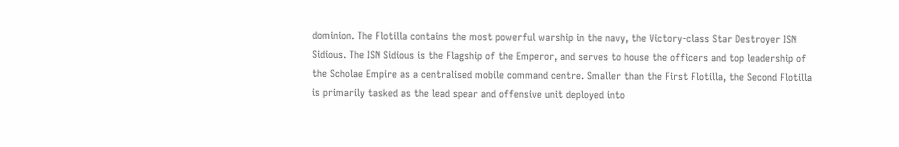dominion. The Flotilla contains the most powerful warship in the navy, the Victory-class Star Destroyer ISN Sidious. The ISN Sidious is the Flagship of the Emperor, and serves to house the officers and top leadership of the Scholae Empire as a centralised mobile command centre. Smaller than the First Flotilla, the Second Flotilla is primarily tasked as the lead spear and offensive unit deployed into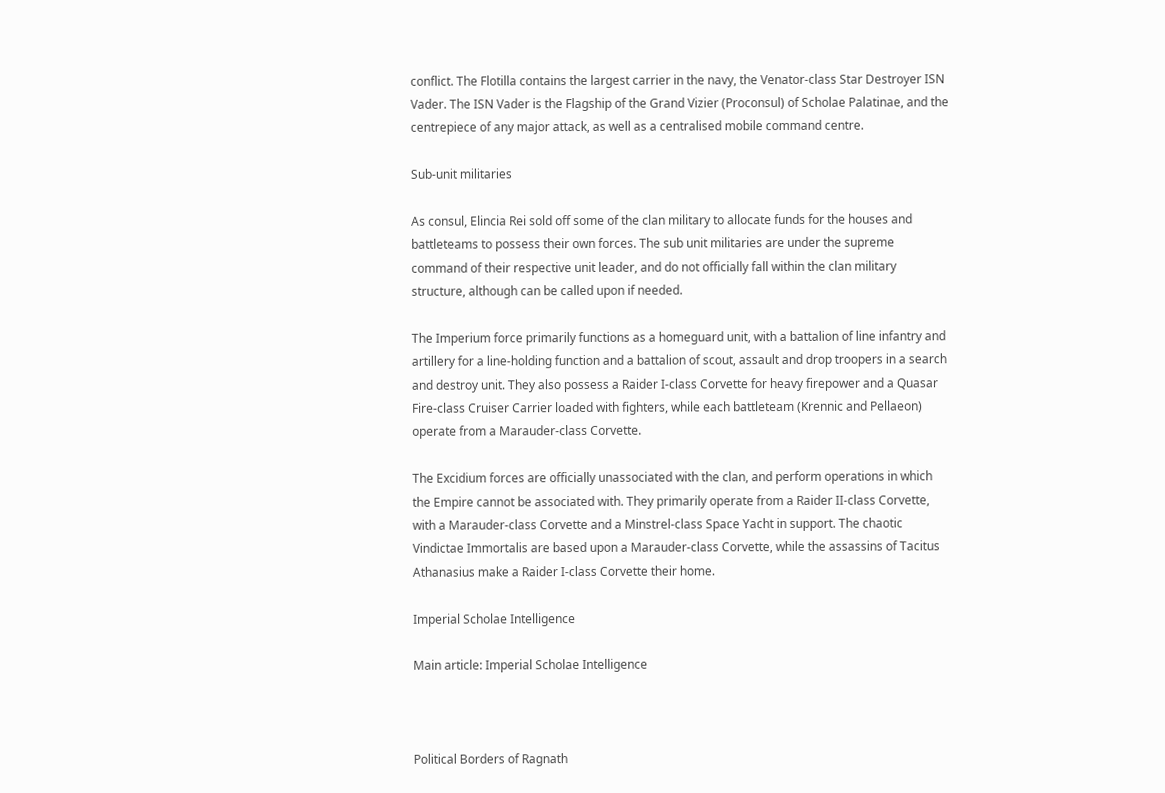conflict. The Flotilla contains the largest carrier in the navy, the Venator-class Star Destroyer ISN Vader. The ISN Vader is the Flagship of the Grand Vizier (Proconsul) of Scholae Palatinae, and the centrepiece of any major attack, as well as a centralised mobile command centre.

Sub-unit militaries

As consul, Elincia Rei sold off some of the clan military to allocate funds for the houses and battleteams to possess their own forces. The sub unit militaries are under the supreme command of their respective unit leader, and do not officially fall within the clan military structure, although can be called upon if needed.

The Imperium force primarily functions as a homeguard unit, with a battalion of line infantry and artillery for a line-holding function and a battalion of scout, assault and drop troopers in a search and destroy unit. They also possess a Raider I-class Corvette for heavy firepower and a Quasar Fire-class Cruiser Carrier loaded with fighters, while each battleteam (Krennic and Pellaeon) operate from a Marauder-class Corvette.

The Excidium forces are officially unassociated with the clan, and perform operations in which the Empire cannot be associated with. They primarily operate from a Raider II-class Corvette, with a Marauder-class Corvette and a Minstrel-class Space Yacht in support. The chaotic Vindictae Immortalis are based upon a Marauder-class Corvette, while the assassins of Tacitus Athanasius make a Raider I-class Corvette their home.

Imperial Scholae Intelligence

Main article: Imperial Scholae Intelligence



Political Borders of Ragnath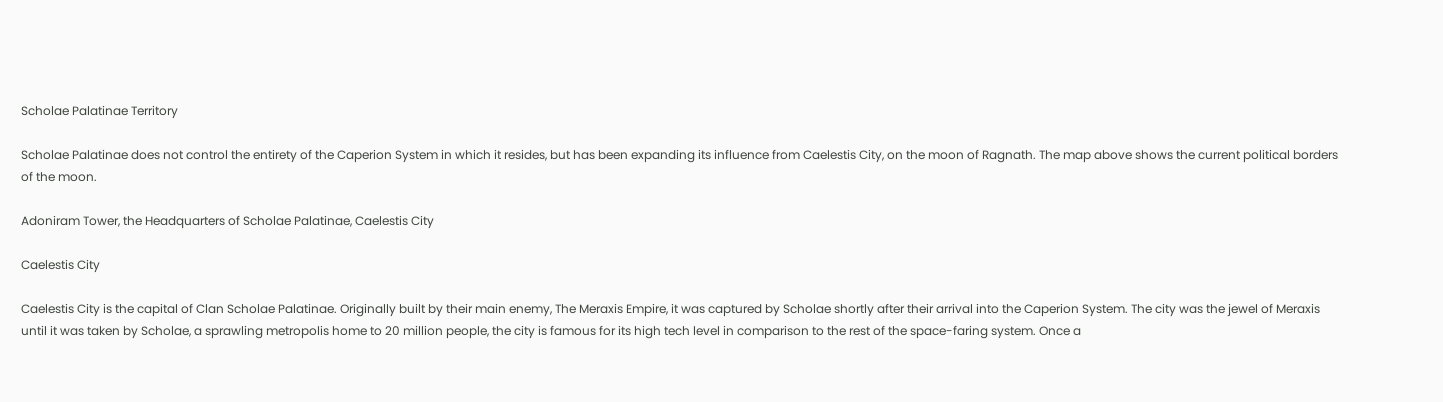Scholae Palatinae Territory

Scholae Palatinae does not control the entirety of the Caperion System in which it resides, but has been expanding its influence from Caelestis City, on the moon of Ragnath. The map above shows the current political borders of the moon.

Adoniram Tower, the Headquarters of Scholae Palatinae, Caelestis City

Caelestis City

Caelestis City is the capital of Clan Scholae Palatinae. Originally built by their main enemy, The Meraxis Empire, it was captured by Scholae shortly after their arrival into the Caperion System. The city was the jewel of Meraxis until it was taken by Scholae, a sprawling metropolis home to 20 million people, the city is famous for its high tech level in comparison to the rest of the space-faring system. Once a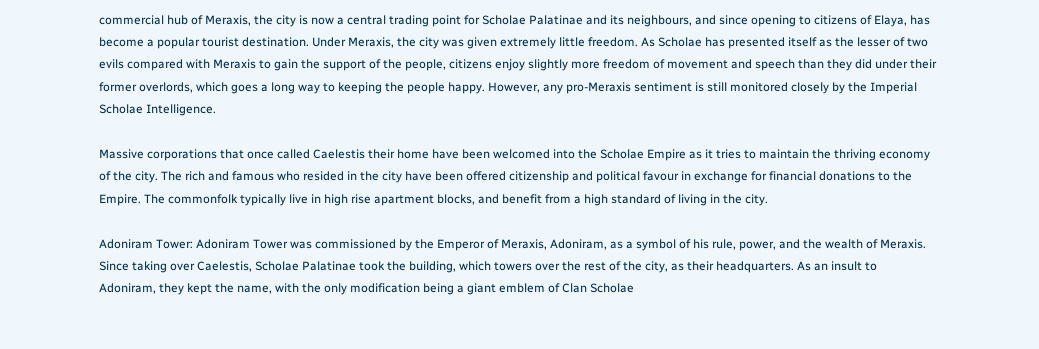commercial hub of Meraxis, the city is now a central trading point for Scholae Palatinae and its neighbours, and since opening to citizens of Elaya, has become a popular tourist destination. Under Meraxis, the city was given extremely little freedom. As Scholae has presented itself as the lesser of two evils compared with Meraxis to gain the support of the people, citizens enjoy slightly more freedom of movement and speech than they did under their former overlords, which goes a long way to keeping the people happy. However, any pro-Meraxis sentiment is still monitored closely by the Imperial Scholae Intelligence.

Massive corporations that once called Caelestis their home have been welcomed into the Scholae Empire as it tries to maintain the thriving economy of the city. The rich and famous who resided in the city have been offered citizenship and political favour in exchange for financial donations to the Empire. The commonfolk typically live in high rise apartment blocks, and benefit from a high standard of living in the city.

Adoniram Tower: Adoniram Tower was commissioned by the Emperor of Meraxis, Adoniram, as a symbol of his rule, power, and the wealth of Meraxis. Since taking over Caelestis, Scholae Palatinae took the building, which towers over the rest of the city, as their headquarters. As an insult to Adoniram, they kept the name, with the only modification being a giant emblem of Clan Scholae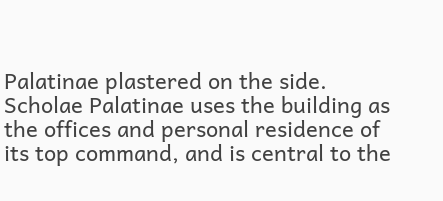Palatinae plastered on the side. Scholae Palatinae uses the building as the offices and personal residence of its top command, and is central to the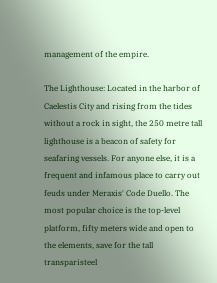management of the empire.

The Lighthouse: Located in the harbor of Caelestis City and rising from the tides without a rock in sight, the 250 metre tall lighthouse is a beacon of safety for seafaring vessels. For anyone else, it is a frequent and infamous place to carry out feuds under Meraxis' Code Duello. The most popular choice is the top-level platform, fifty meters wide and open to the elements, save for the tall transparisteel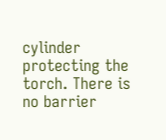cylinder protecting the torch. There is no barrier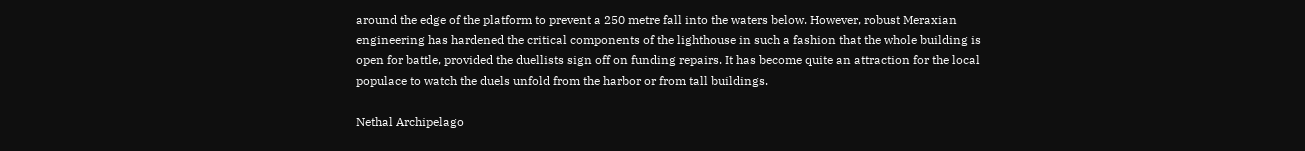around the edge of the platform to prevent a 250 metre fall into the waters below. However, robust Meraxian engineering has hardened the critical components of the lighthouse in such a fashion that the whole building is open for battle, provided the duellists sign off on funding repairs. It has become quite an attraction for the local populace to watch the duels unfold from the harbor or from tall buildings.

Nethal Archipelago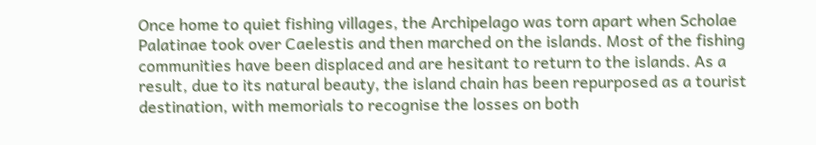Once home to quiet fishing villages, the Archipelago was torn apart when Scholae Palatinae took over Caelestis and then marched on the islands. Most of the fishing communities have been displaced and are hesitant to return to the islands. As a result, due to its natural beauty, the island chain has been repurposed as a tourist destination, with memorials to recognise the losses on both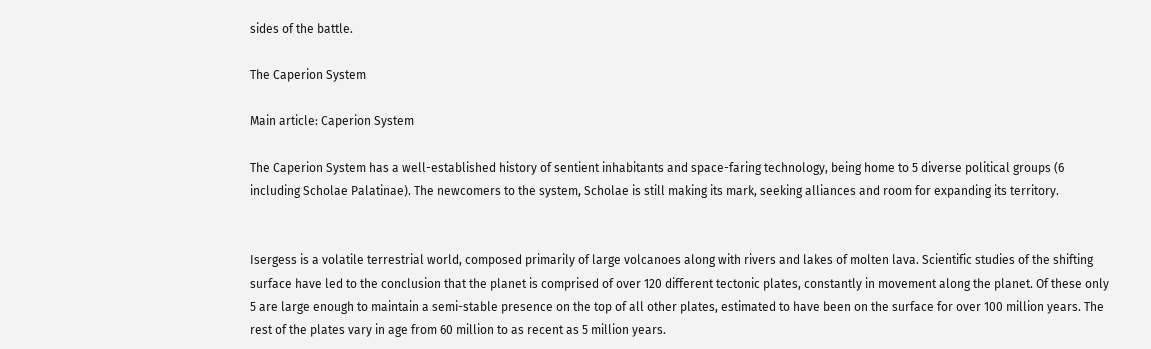sides of the battle.

The Caperion System

Main article: Caperion System

The Caperion System has a well-established history of sentient inhabitants and space-faring technology, being home to 5 diverse political groups (6 including Scholae Palatinae). The newcomers to the system, Scholae is still making its mark, seeking alliances and room for expanding its territory.


Isergess is a volatile terrestrial world, composed primarily of large volcanoes along with rivers and lakes of molten lava. Scientific studies of the shifting surface have led to the conclusion that the planet is comprised of over 120 different tectonic plates, constantly in movement along the planet. Of these only 5 are large enough to maintain a semi-stable presence on the top of all other plates, estimated to have been on the surface for over 100 million years. The rest of the plates vary in age from 60 million to as recent as 5 million years.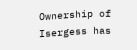Ownership of Isergess has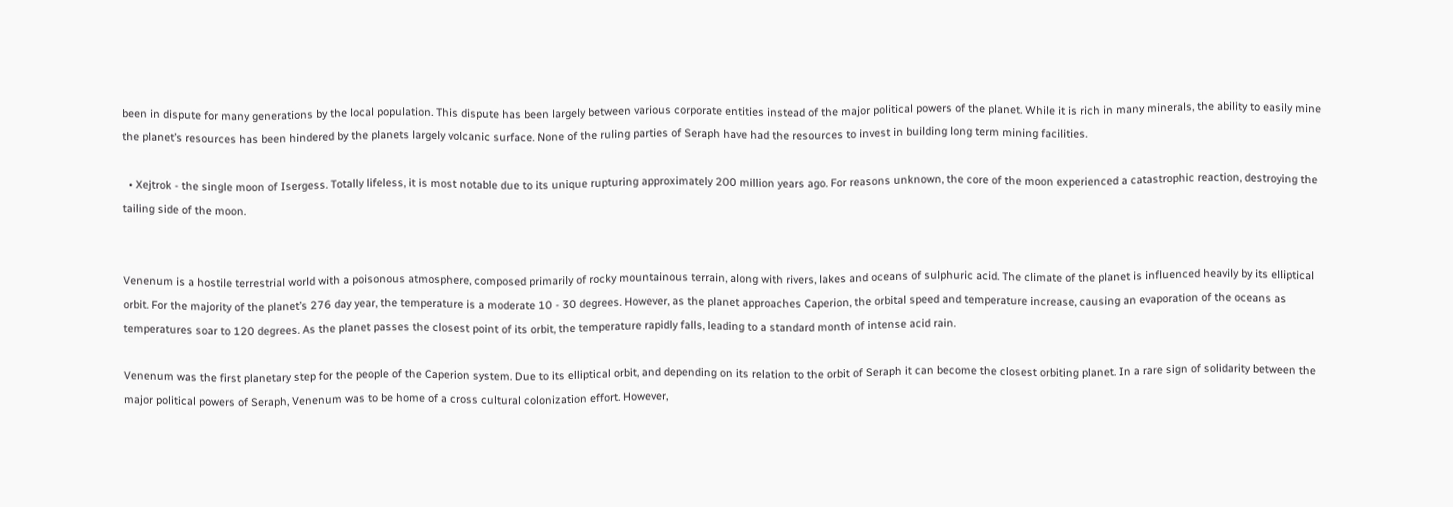been in dispute for many generations by the local population. This dispute has been largely between various corporate entities instead of the major political powers of the planet. While it is rich in many minerals, the ability to easily mine the planet’s resources has been hindered by the planets largely volcanic surface. None of the ruling parties of Seraph have had the resources to invest in building long term mining facilities.

  • Xejtrok - the single moon of Isergess. Totally lifeless, it is most notable due to its unique rupturing approximately 200 million years ago. For reasons unknown, the core of the moon experienced a catastrophic reaction, destroying the tailing side of the moon.


Venenum is a hostile terrestrial world with a poisonous atmosphere, composed primarily of rocky mountainous terrain, along with rivers, lakes and oceans of sulphuric acid. The climate of the planet is influenced heavily by its elliptical orbit. For the majority of the planet’s 276 day year, the temperature is a moderate 10 - 30 degrees. However, as the planet approaches Caperion, the orbital speed and temperature increase, causing an evaporation of the oceans as temperatures soar to 120 degrees. As the planet passes the closest point of its orbit, the temperature rapidly falls, leading to a standard month of intense acid rain.

Venenum was the first planetary step for the people of the Caperion system. Due to its elliptical orbit, and depending on its relation to the orbit of Seraph it can become the closest orbiting planet. In a rare sign of solidarity between the major political powers of Seraph, Venenum was to be home of a cross cultural colonization effort. However,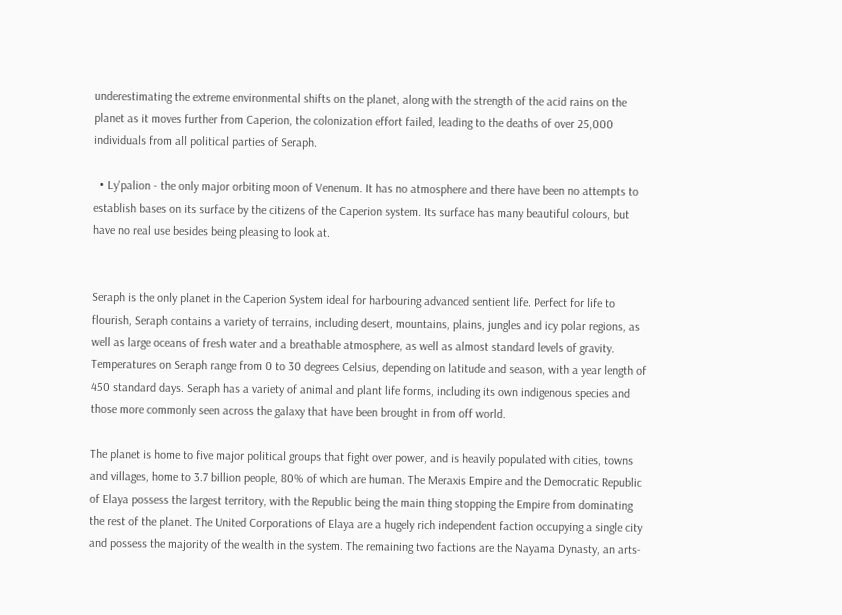underestimating the extreme environmental shifts on the planet, along with the strength of the acid rains on the planet as it moves further from Caperion, the colonization effort failed, leading to the deaths of over 25,000 individuals from all political parties of Seraph.

  • Ly'palion - the only major orbiting moon of Venenum. It has no atmosphere and there have been no attempts to establish bases on its surface by the citizens of the Caperion system. Its surface has many beautiful colours, but have no real use besides being pleasing to look at.


Seraph is the only planet in the Caperion System ideal for harbouring advanced sentient life. Perfect for life to flourish, Seraph contains a variety of terrains, including desert, mountains, plains, jungles and icy polar regions, as well as large oceans of fresh water and a breathable atmosphere, as well as almost standard levels of gravity. Temperatures on Seraph range from 0 to 30 degrees Celsius, depending on latitude and season, with a year length of 450 standard days. Seraph has a variety of animal and plant life forms, including its own indigenous species and those more commonly seen across the galaxy that have been brought in from off world.

The planet is home to five major political groups that fight over power, and is heavily populated with cities, towns and villages, home to 3.7 billion people, 80% of which are human. The Meraxis Empire and the Democratic Republic of Elaya possess the largest territory, with the Republic being the main thing stopping the Empire from dominating the rest of the planet. The United Corporations of Elaya are a hugely rich independent faction occupying a single city and possess the majority of the wealth in the system. The remaining two factions are the Nayama Dynasty, an arts-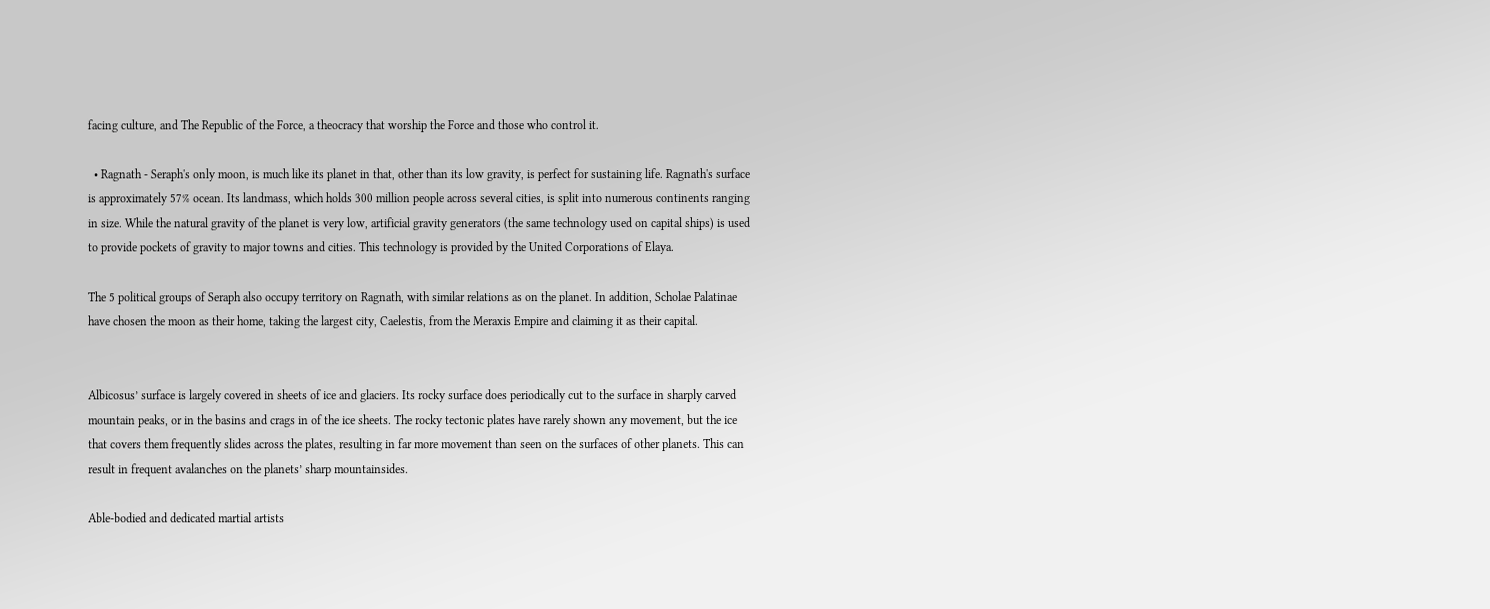facing culture, and The Republic of the Force, a theocracy that worship the Force and those who control it.

  • Ragnath - Seraph's only moon, is much like its planet in that, other than its low gravity, is perfect for sustaining life. Ragnath's surface is approximately 57% ocean. Its landmass, which holds 300 million people across several cities, is split into numerous continents ranging in size. While the natural gravity of the planet is very low, artificial gravity generators (the same technology used on capital ships) is used to provide pockets of gravity to major towns and cities. This technology is provided by the United Corporations of Elaya.

The 5 political groups of Seraph also occupy territory on Ragnath, with similar relations as on the planet. In addition, Scholae Palatinae have chosen the moon as their home, taking the largest city, Caelestis, from the Meraxis Empire and claiming it as their capital.


Albicosus’ surface is largely covered in sheets of ice and glaciers. Its rocky surface does periodically cut to the surface in sharply carved mountain peaks, or in the basins and crags in of the ice sheets. The rocky tectonic plates have rarely shown any movement, but the ice that covers them frequently slides across the plates, resulting in far more movement than seen on the surfaces of other planets. This can result in frequent avalanches on the planets’ sharp mountainsides.

Able-bodied and dedicated martial artists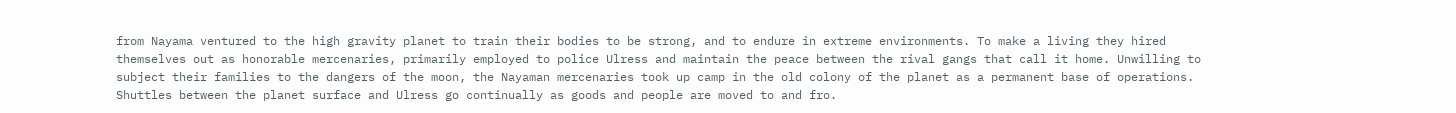from Nayama ventured to the high gravity planet to train their bodies to be strong, and to endure in extreme environments. To make a living they hired themselves out as honorable mercenaries, primarily employed to police Ulress and maintain the peace between the rival gangs that call it home. Unwilling to subject their families to the dangers of the moon, the Nayaman mercenaries took up camp in the old colony of the planet as a permanent base of operations. Shuttles between the planet surface and Ulress go continually as goods and people are moved to and fro.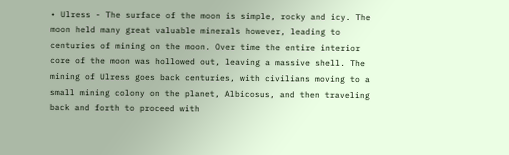• Ulress - The surface of the moon is simple, rocky and icy. The moon held many great valuable minerals however, leading to centuries of mining on the moon. Over time the entire interior core of the moon was hollowed out, leaving a massive shell. The mining of Ulress goes back centuries, with civilians moving to a small mining colony on the planet, Albicosus, and then traveling back and forth to proceed with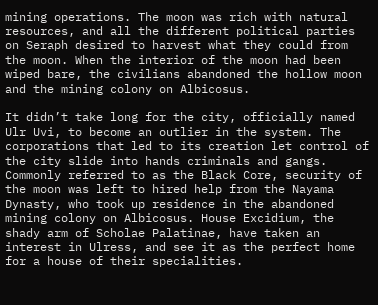mining operations. The moon was rich with natural resources, and all the different political parties on Seraph desired to harvest what they could from the moon. When the interior of the moon had been wiped bare, the civilians abandoned the hollow moon and the mining colony on Albicosus.

It didn’t take long for the city, officially named Ulr Uvi, to become an outlier in the system. The corporations that led to its creation let control of the city slide into hands criminals and gangs. Commonly referred to as the Black Core, security of the moon was left to hired help from the Nayama Dynasty, who took up residence in the abandoned mining colony on Albicosus. House Excidium, the shady arm of Scholae Palatinae, have taken an interest in Ulress, and see it as the perfect home for a house of their specialities.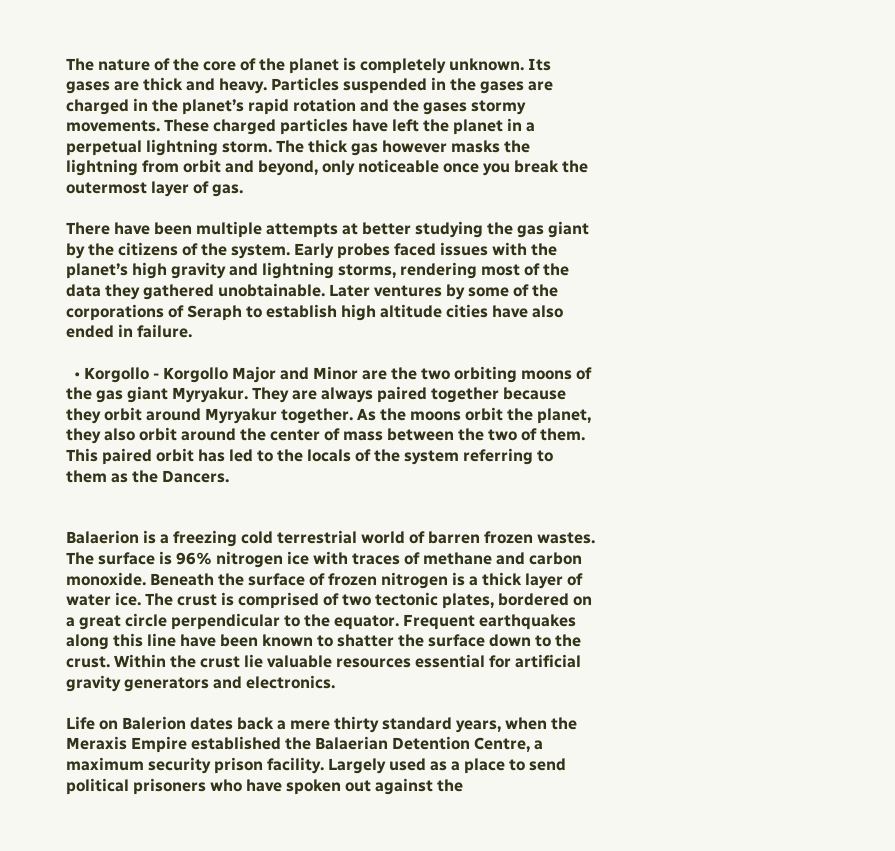The nature of the core of the planet is completely unknown. Its gases are thick and heavy. Particles suspended in the gases are charged in the planet’s rapid rotation and the gases stormy movements. These charged particles have left the planet in a perpetual lightning storm. The thick gas however masks the lightning from orbit and beyond, only noticeable once you break the outermost layer of gas.

There have been multiple attempts at better studying the gas giant by the citizens of the system. Early probes faced issues with the planet’s high gravity and lightning storms, rendering most of the data they gathered unobtainable. Later ventures by some of the corporations of Seraph to establish high altitude cities have also ended in failure.

  • Korgollo - Korgollo Major and Minor are the two orbiting moons of the gas giant Myryakur. They are always paired together because they orbit around Myryakur together. As the moons orbit the planet, they also orbit around the center of mass between the two of them. This paired orbit has led to the locals of the system referring to them as the Dancers.


Balaerion is a freezing cold terrestrial world of barren frozen wastes. The surface is 96% nitrogen ice with traces of methane and carbon monoxide. Beneath the surface of frozen nitrogen is a thick layer of water ice. The crust is comprised of two tectonic plates, bordered on a great circle perpendicular to the equator. Frequent earthquakes along this line have been known to shatter the surface down to the crust. Within the crust lie valuable resources essential for artificial gravity generators and electronics.

Life on Balerion dates back a mere thirty standard years, when the Meraxis Empire established the Balaerian Detention Centre, a maximum security prison facility. Largely used as a place to send political prisoners who have spoken out against the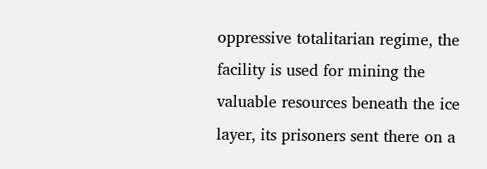oppressive totalitarian regime, the facility is used for mining the valuable resources beneath the ice layer, its prisoners sent there on a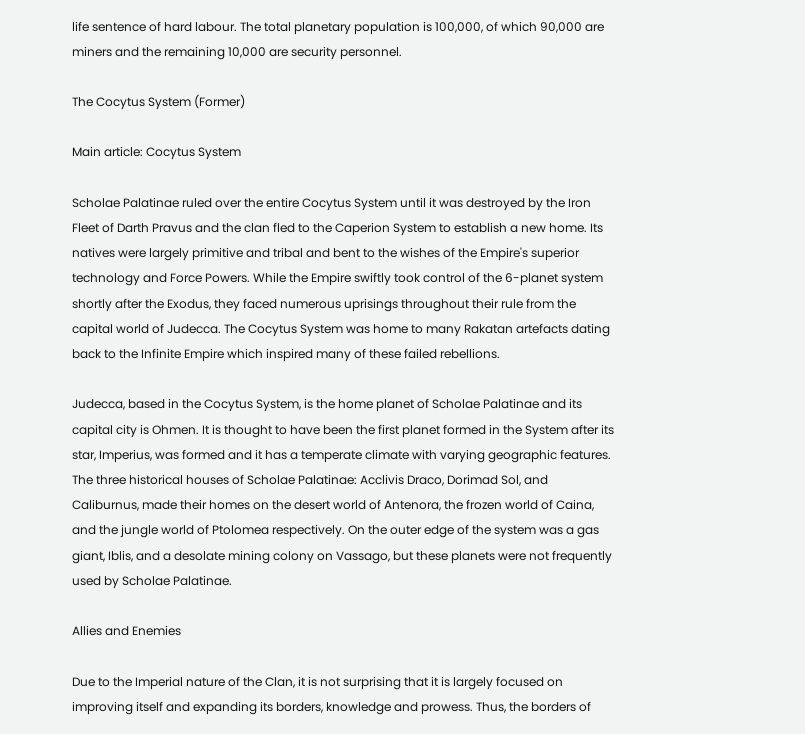life sentence of hard labour. The total planetary population is 100,000, of which 90,000 are miners and the remaining 10,000 are security personnel.

The Cocytus System (Former)

Main article: Cocytus System

Scholae Palatinae ruled over the entire Cocytus System until it was destroyed by the Iron Fleet of Darth Pravus and the clan fled to the Caperion System to establish a new home. Its natives were largely primitive and tribal and bent to the wishes of the Empire's superior technology and Force Powers. While the Empire swiftly took control of the 6-planet system shortly after the Exodus, they faced numerous uprisings throughout their rule from the capital world of Judecca. The Cocytus System was home to many Rakatan artefacts dating back to the Infinite Empire which inspired many of these failed rebellions.

Judecca, based in the Cocytus System, is the home planet of Scholae Palatinae and its capital city is Ohmen. It is thought to have been the first planet formed in the System after its star, Imperius, was formed and it has a temperate climate with varying geographic features. The three historical houses of Scholae Palatinae: Acclivis Draco, Dorimad Sol, and Caliburnus, made their homes on the desert world of Antenora, the frozen world of Caina, and the jungle world of Ptolomea respectively. On the outer edge of the system was a gas giant, Iblis, and a desolate mining colony on Vassago, but these planets were not frequently used by Scholae Palatinae.

Allies and Enemies

Due to the Imperial nature of the Clan, it is not surprising that it is largely focused on improving itself and expanding its borders, knowledge and prowess. Thus, the borders of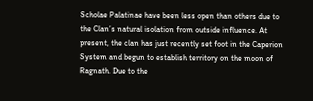Scholae Palatinae have been less open than others due to the Clan’s natural isolation from outside influence. At present, the clan has just recently set foot in the Caperion System and begun to establish territory on the moon of Ragnath. Due to the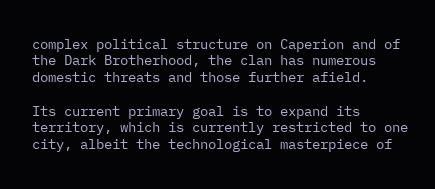complex political structure on Caperion and of the Dark Brotherhood, the clan has numerous domestic threats and those further afield.

Its current primary goal is to expand its territory, which is currently restricted to one city, albeit the technological masterpiece of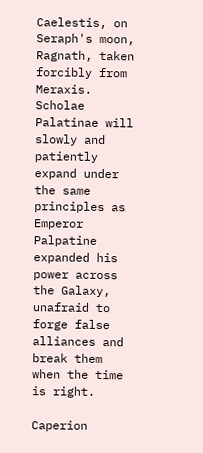Caelestis, on Seraph's moon, Ragnath, taken forcibly from Meraxis. Scholae Palatinae will slowly and patiently expand under the same principles as Emperor Palpatine expanded his power across the Galaxy, unafraid to forge false alliances and break them when the time is right.

Caperion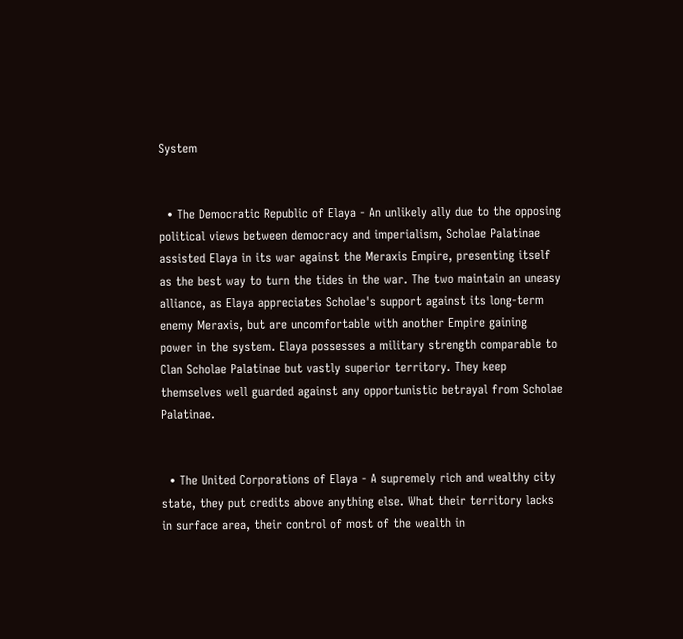System


  • The Democratic Republic of Elaya - An unlikely ally due to the opposing political views between democracy and imperialism, Scholae Palatinae assisted Elaya in its war against the Meraxis Empire, presenting itself as the best way to turn the tides in the war. The two maintain an uneasy alliance, as Elaya appreciates Scholae's support against its long-term enemy Meraxis, but are uncomfortable with another Empire gaining power in the system. Elaya possesses a military strength comparable to Clan Scholae Palatinae but vastly superior territory. They keep themselves well guarded against any opportunistic betrayal from Scholae Palatinae.


  • The United Corporations of Elaya - A supremely rich and wealthy city state, they put credits above anything else. What their territory lacks in surface area, their control of most of the wealth in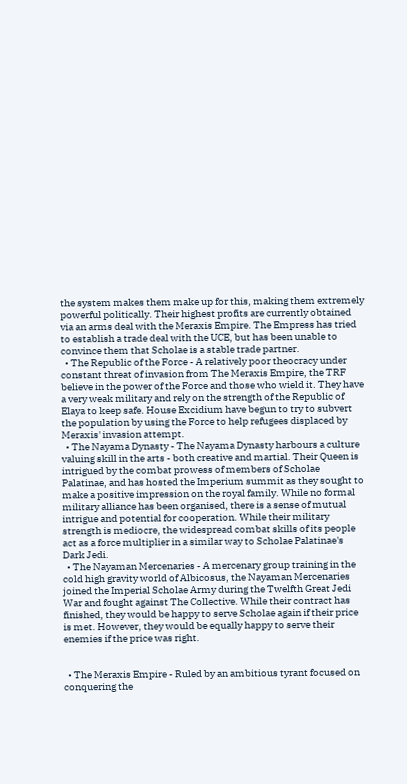the system makes them make up for this, making them extremely powerful politically. Their highest profits are currently obtained via an arms deal with the Meraxis Empire. The Empress has tried to establish a trade deal with the UCE, but has been unable to convince them that Scholae is a stable trade partner.
  • The Republic of the Force - A relatively poor theocracy under constant threat of invasion from The Meraxis Empire, the TRF believe in the power of the Force and those who wield it. They have a very weak military and rely on the strength of the Republic of Elaya to keep safe. House Excidium have begun to try to subvert the population by using the Force to help refugees displaced by Meraxis' invasion attempt.
  • The Nayama Dynasty - The Nayama Dynasty harbours a culture valuing skill in the arts - both creative and martial. Their Queen is intrigued by the combat prowess of members of Scholae Palatinae, and has hosted the Imperium summit as they sought to make a positive impression on the royal family. While no formal military alliance has been organised, there is a sense of mutual intrigue and potential for cooperation. While their military strength is mediocre, the widespread combat skills of its people act as a force multiplier in a similar way to Scholae Palatinae's Dark Jedi.
  • The Nayaman Mercenaries - A mercenary group training in the cold high gravity world of Albicosus, the Nayaman Mercenaries joined the Imperial Scholae Army during the Twelfth Great Jedi War and fought against The Collective. While their contract has finished, they would be happy to serve Scholae again if their price is met. However, they would be equally happy to serve their enemies if the price was right.


  • The Meraxis Empire - Ruled by an ambitious tyrant focused on conquering the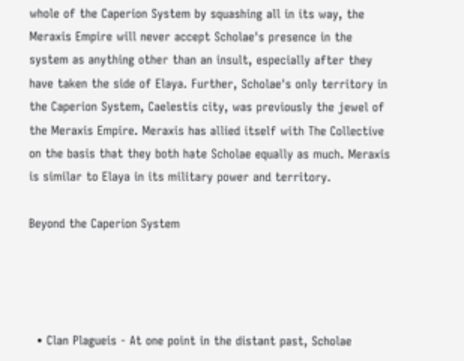whole of the Caperion System by squashing all in its way, the Meraxis Empire will never accept Scholae's presence in the system as anything other than an insult, especially after they have taken the side of Elaya. Further, Scholae's only territory in the Caperion System, Caelestis city, was previously the jewel of the Meraxis Empire. Meraxis has allied itself with The Collective on the basis that they both hate Scholae equally as much. Meraxis is similar to Elaya in its military power and territory.

Beyond the Caperion System




  • Clan Plagueis - At one point in the distant past, Scholae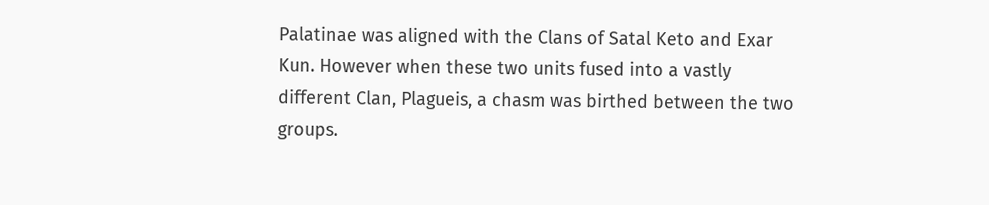Palatinae was aligned with the Clans of Satal Keto and Exar Kun. However when these two units fused into a vastly different Clan, Plagueis, a chasm was birthed between the two groups.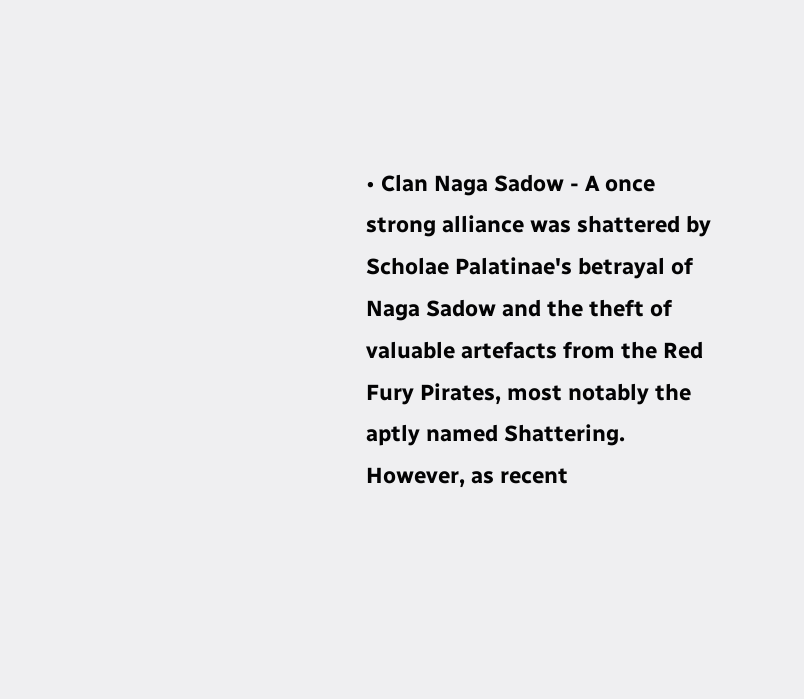• Clan Naga Sadow - A once strong alliance was shattered by Scholae Palatinae's betrayal of Naga Sadow and the theft of valuable artefacts from the Red Fury Pirates, most notably the aptly named Shattering. However, as recent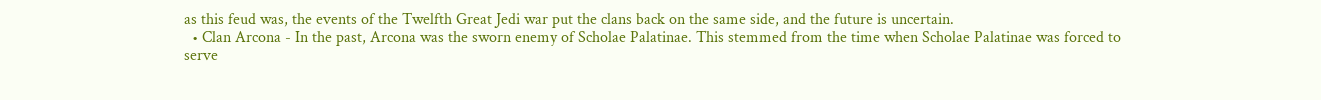as this feud was, the events of the Twelfth Great Jedi war put the clans back on the same side, and the future is uncertain.
  • Clan Arcona - In the past, Arcona was the sworn enemy of Scholae Palatinae. This stemmed from the time when Scholae Palatinae was forced to serve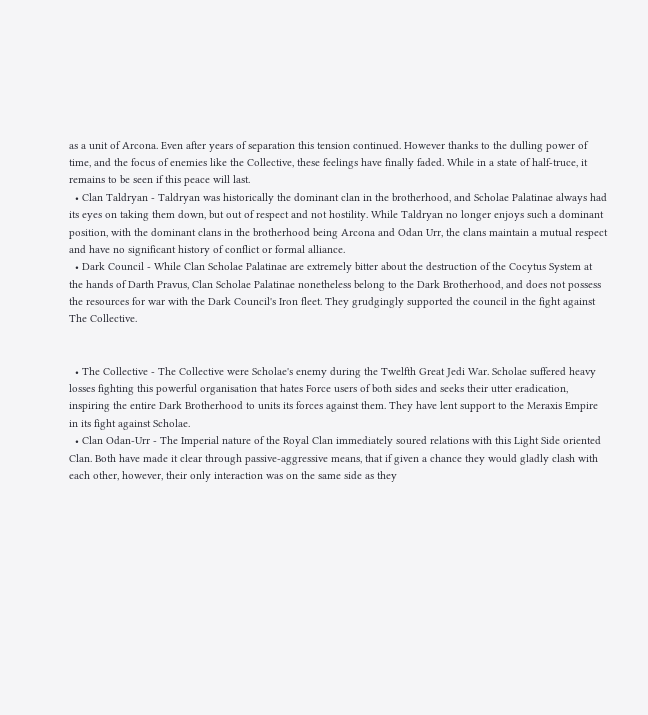as a unit of Arcona. Even after years of separation this tension continued. However thanks to the dulling power of time, and the focus of enemies like the Collective, these feelings have finally faded. While in a state of half-truce, it remains to be seen if this peace will last.
  • Clan Taldryan - Taldryan was historically the dominant clan in the brotherhood, and Scholae Palatinae always had its eyes on taking them down, but out of respect and not hostility. While Taldryan no longer enjoys such a dominant position, with the dominant clans in the brotherhood being Arcona and Odan Urr, the clans maintain a mutual respect and have no significant history of conflict or formal alliance.
  • Dark Council - While Clan Scholae Palatinae are extremely bitter about the destruction of the Cocytus System at the hands of Darth Pravus, Clan Scholae Palatinae nonetheless belong to the Dark Brotherhood, and does not possess the resources for war with the Dark Council's Iron fleet. They grudgingly supported the council in the fight against The Collective.


  • The Collective - The Collective were Scholae's enemy during the Twelfth Great Jedi War. Scholae suffered heavy losses fighting this powerful organisation that hates Force users of both sides and seeks their utter eradication, inspiring the entire Dark Brotherhood to units its forces against them. They have lent support to the Meraxis Empire in its fight against Scholae.
  • Clan Odan-Urr - The Imperial nature of the Royal Clan immediately soured relations with this Light Side oriented Clan. Both have made it clear through passive-aggressive means, that if given a chance they would gladly clash with each other, however, their only interaction was on the same side as they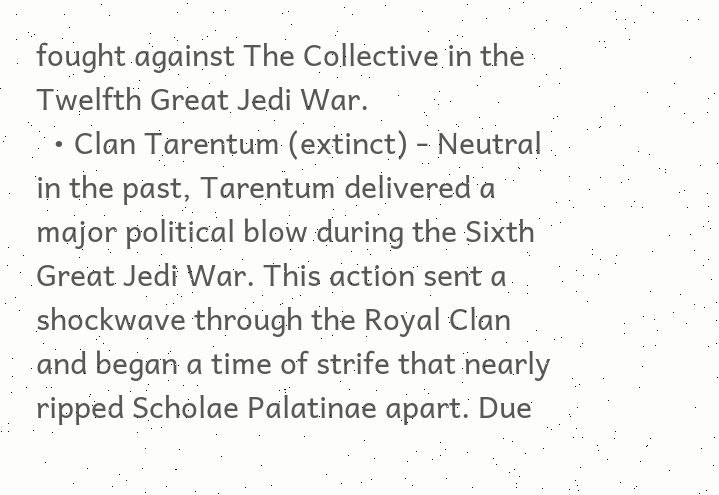fought against The Collective in the Twelfth Great Jedi War.
  • Clan Tarentum (extinct) - Neutral in the past, Tarentum delivered a major political blow during the Sixth Great Jedi War. This action sent a shockwave through the Royal Clan and began a time of strife that nearly ripped Scholae Palatinae apart. Due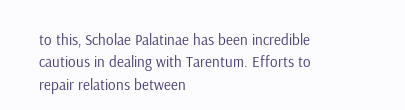to this, Scholae Palatinae has been incredible cautious in dealing with Tarentum. Efforts to repair relations between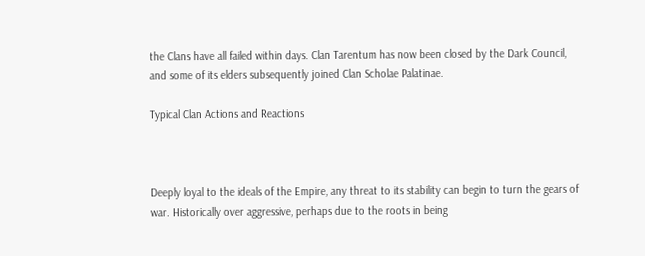the Clans have all failed within days. Clan Tarentum has now been closed by the Dark Council, and some of its elders subsequently joined Clan Scholae Palatinae.

Typical Clan Actions and Reactions



Deeply loyal to the ideals of the Empire, any threat to its stability can begin to turn the gears of war. Historically over aggressive, perhaps due to the roots in being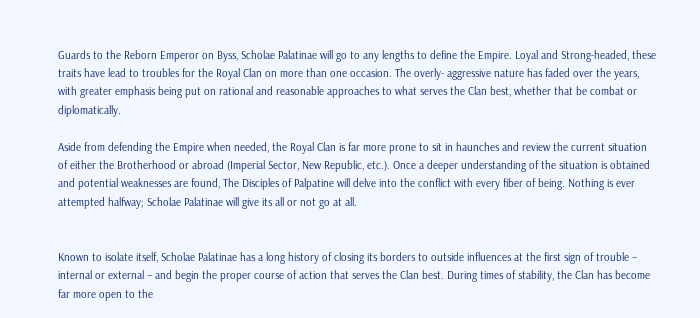Guards to the Reborn Emperor on Byss, Scholae Palatinae will go to any lengths to define the Empire. Loyal and Strong-headed, these traits have lead to troubles for the Royal Clan on more than one occasion. The overly- aggressive nature has faded over the years, with greater emphasis being put on rational and reasonable approaches to what serves the Clan best, whether that be combat or diplomatically.

Aside from defending the Empire when needed, the Royal Clan is far more prone to sit in haunches and review the current situation of either the Brotherhood or abroad (Imperial Sector, New Republic, etc.). Once a deeper understanding of the situation is obtained and potential weaknesses are found, The Disciples of Palpatine will delve into the conflict with every fiber of being. Nothing is ever attempted halfway; Scholae Palatinae will give its all or not go at all.


Known to isolate itself, Scholae Palatinae has a long history of closing its borders to outside influences at the first sign of trouble – internal or external – and begin the proper course of action that serves the Clan best. During times of stability, the Clan has become far more open to the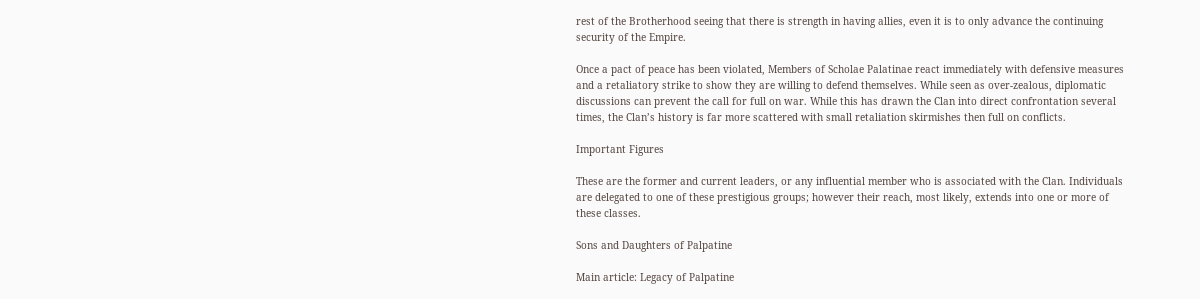rest of the Brotherhood seeing that there is strength in having allies, even it is to only advance the continuing security of the Empire.

Once a pact of peace has been violated, Members of Scholae Palatinae react immediately with defensive measures and a retaliatory strike to show they are willing to defend themselves. While seen as over-zealous, diplomatic discussions can prevent the call for full on war. While this has drawn the Clan into direct confrontation several times, the Clan’s history is far more scattered with small retaliation skirmishes then full on conflicts.

Important Figures

These are the former and current leaders, or any influential member who is associated with the Clan. Individuals are delegated to one of these prestigious groups; however their reach, most likely, extends into one or more of these classes.

Sons and Daughters of Palpatine

Main article: Legacy of Palpatine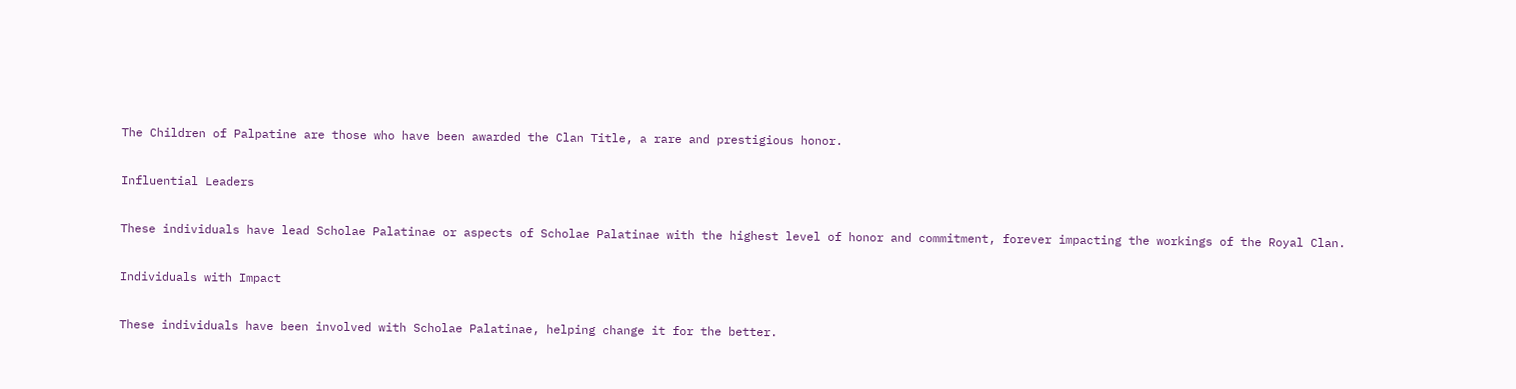The Children of Palpatine are those who have been awarded the Clan Title, a rare and prestigious honor.

Influential Leaders

These individuals have lead Scholae Palatinae or aspects of Scholae Palatinae with the highest level of honor and commitment, forever impacting the workings of the Royal Clan.

Individuals with Impact

These individuals have been involved with Scholae Palatinae, helping change it for the better.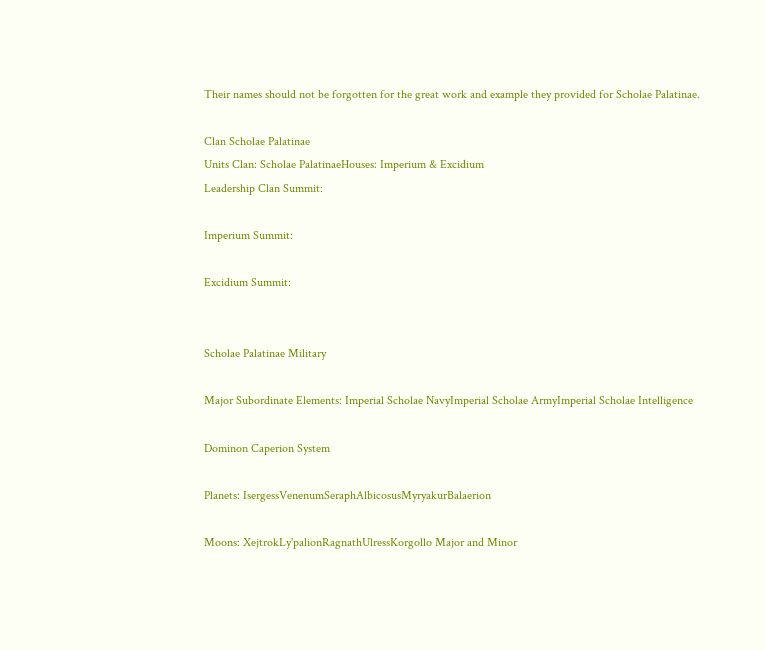Their names should not be forgotten for the great work and example they provided for Scholae Palatinae.

Clan Scholae Palatinae
Units Clan: Scholae PalatinaeHouses: Imperium & Excidium
Leadership Clan Summit:

Imperium Summit:

Excidium Summit:


Scholae Palatinae Military

Major Subordinate Elements: Imperial Scholae NavyImperial Scholae ArmyImperial Scholae Intelligence

Dominon Caperion System

Planets: IsergessVenenumSeraphAlbicosusMyryakurBalaerion

Moons: XejtrokLy'palionRagnathUlressKorgollo Major and Minor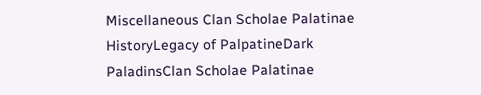Miscellaneous Clan Scholae Palatinae HistoryLegacy of PalpatineDark PaladinsClan Scholae Palatinae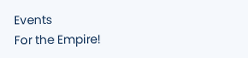Events
For the Empire!